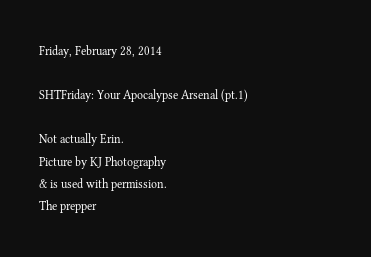Friday, February 28, 2014

SHTFriday: Your Apocalypse Arsenal (pt.1)

Not actually Erin.
Picture by KJ Photography
& is used with permission.
The prepper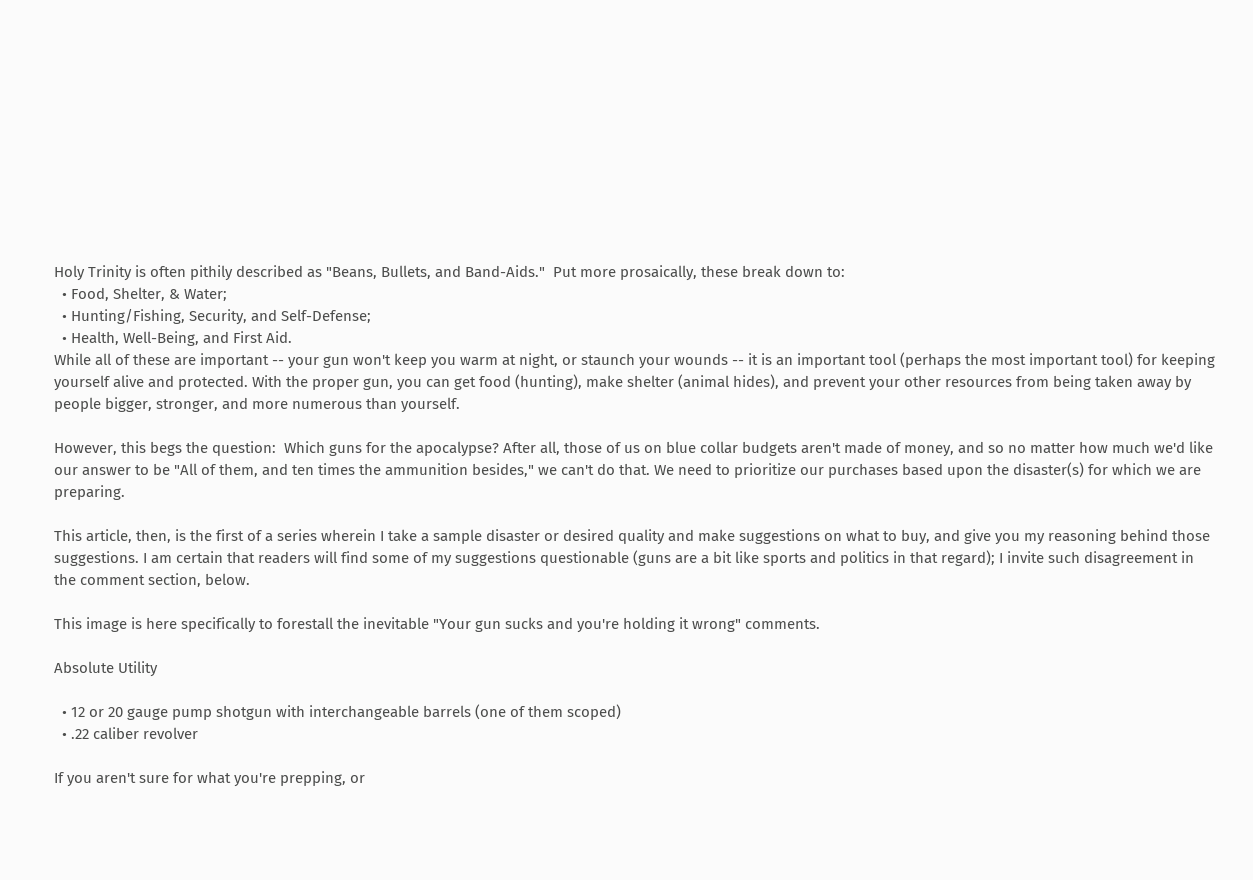Holy Trinity is often pithily described as "Beans, Bullets, and Band-Aids."  Put more prosaically, these break down to:
  • Food, Shelter, & Water;
  • Hunting/Fishing, Security, and Self-Defense;
  • Health, Well-Being, and First Aid.
While all of these are important -- your gun won't keep you warm at night, or staunch your wounds -- it is an important tool (perhaps the most important tool) for keeping yourself alive and protected. With the proper gun, you can get food (hunting), make shelter (animal hides), and prevent your other resources from being taken away by people bigger, stronger, and more numerous than yourself.

However, this begs the question:  Which guns for the apocalypse? After all, those of us on blue collar budgets aren't made of money, and so no matter how much we'd like our answer to be "All of them, and ten times the ammunition besides," we can't do that. We need to prioritize our purchases based upon the disaster(s) for which we are preparing.

This article, then, is the first of a series wherein I take a sample disaster or desired quality and make suggestions on what to buy, and give you my reasoning behind those suggestions. I am certain that readers will find some of my suggestions questionable (guns are a bit like sports and politics in that regard); I invite such disagreement in the comment section, below.

This image is here specifically to forestall the inevitable "Your gun sucks and you're holding it wrong" comments.

Absolute Utility

  • 12 or 20 gauge pump shotgun with interchangeable barrels (one of them scoped)
  • .22 caliber revolver

If you aren't sure for what you're prepping, or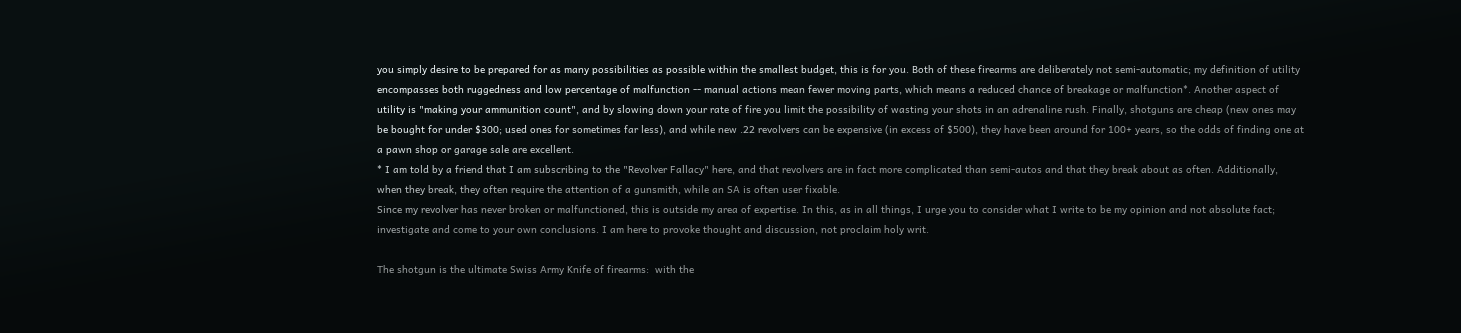you simply desire to be prepared for as many possibilities as possible within the smallest budget, this is for you. Both of these firearms are deliberately not semi-automatic; my definition of utility encompasses both ruggedness and low percentage of malfunction -- manual actions mean fewer moving parts, which means a reduced chance of breakage or malfunction*. Another aspect of utility is "making your ammunition count", and by slowing down your rate of fire you limit the possibility of wasting your shots in an adrenaline rush. Finally, shotguns are cheap (new ones may be bought for under $300; used ones for sometimes far less), and while new .22 revolvers can be expensive (in excess of $500), they have been around for 100+ years, so the odds of finding one at a pawn shop or garage sale are excellent.
* I am told by a friend that I am subscribing to the "Revolver Fallacy" here, and that revolvers are in fact more complicated than semi-autos and that they break about as often. Additionally, when they break, they often require the attention of a gunsmith, while an SA is often user fixable.
Since my revolver has never broken or malfunctioned, this is outside my area of expertise. In this, as in all things, I urge you to consider what I write to be my opinion and not absolute fact; investigate and come to your own conclusions. I am here to provoke thought and discussion, not proclaim holy writ.

The shotgun is the ultimate Swiss Army Knife of firearms:  with the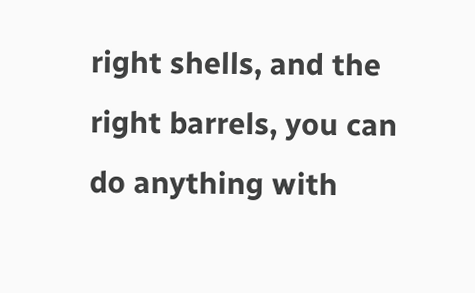right shells, and the right barrels, you can do anything with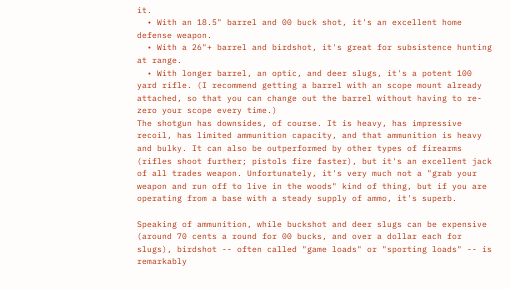it.
  • With an 18.5" barrel and 00 buck shot, it's an excellent home defense weapon.
  • With a 26"+ barrel and birdshot, it's great for subsistence hunting at range.
  • With longer barrel, an optic, and deer slugs, it's a potent 100 yard rifle. (I recommend getting a barrel with an scope mount already attached, so that you can change out the barrel without having to re-zero your scope every time.)
The shotgun has downsides, of course. It is heavy, has impressive recoil, has limited ammunition capacity, and that ammunition is heavy and bulky. It can also be outperformed by other types of firearms (rifles shoot further; pistols fire faster), but it's an excellent jack of all trades weapon. Unfortunately, it's very much not a "grab your weapon and run off to live in the woods" kind of thing, but if you are operating from a base with a steady supply of ammo, it's superb.

Speaking of ammunition, while buckshot and deer slugs can be expensive (around 70 cents a round for 00 bucks, and over a dollar each for slugs), birdshot -- often called "game loads" or "sporting loads" -- is remarkably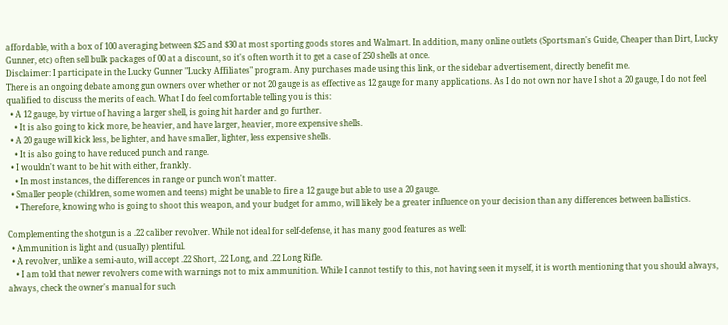affordable, with a box of 100 averaging between $25 and $30 at most sporting goods stores and Walmart. In addition, many online outlets (Sportsman's Guide, Cheaper than Dirt, Lucky Gunner, etc) often sell bulk packages of 00 at a discount, so it's often worth it to get a case of 250 shells at once.
Disclaimer: I participate in the Lucky Gunner "Lucky Affiliates" program. Any purchases made using this link, or the sidebar advertisement, directly benefit me.
There is an ongoing debate among gun owners over whether or not 20 gauge is as effective as 12 gauge for many applications. As I do not own nor have I shot a 20 gauge, I do not feel qualified to discuss the merits of each. What I do feel comfortable telling you is this:
  • A 12 gauge, by virtue of having a larger shell, is going hit harder and go further.
    • It is also going to kick more, be heavier, and have larger, heavier, more expensive shells.
  • A 20 gauge will kick less, be lighter, and have smaller, lighter, less expensive shells.
    • It is also going to have reduced punch and range.
  • I wouldn't want to be hit with either, frankly.
    • In most instances, the differences in range or punch won't matter.
  • Smaller people (children, some women and teens) might be unable to fire a 12 gauge but able to use a 20 gauge.
    • Therefore, knowing who is going to shoot this weapon, and your budget for ammo, will likely be a greater influence on your decision than any differences between ballistics.

Complementing the shotgun is a .22 caliber revolver. While not ideal for self-defense, it has many good features as well:
  • Ammunition is light and (usually) plentiful.
  • A revolver, unlike a semi-auto, will accept .22 Short, .22 Long, and .22 Long Rifle.
    • I am told that newer revolvers come with warnings not to mix ammunition. While I cannot testify to this, not having seen it myself, it is worth mentioning that you should always, always, check the owner's manual for such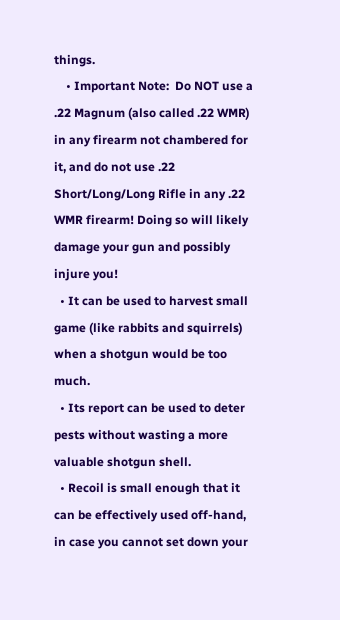things.
    • Important Note:  Do NOT use a .22 Magnum (also called .22 WMR) in any firearm not chambered for it, and do not use .22 Short/Long/Long Rifle in any .22 WMR firearm! Doing so will likely damage your gun and possibly injure you!
  • It can be used to harvest small game (like rabbits and squirrels) when a shotgun would be too much.
  • Its report can be used to deter pests without wasting a more valuable shotgun shell.
  • Recoil is small enough that it can be effectively used off-hand, in case you cannot set down your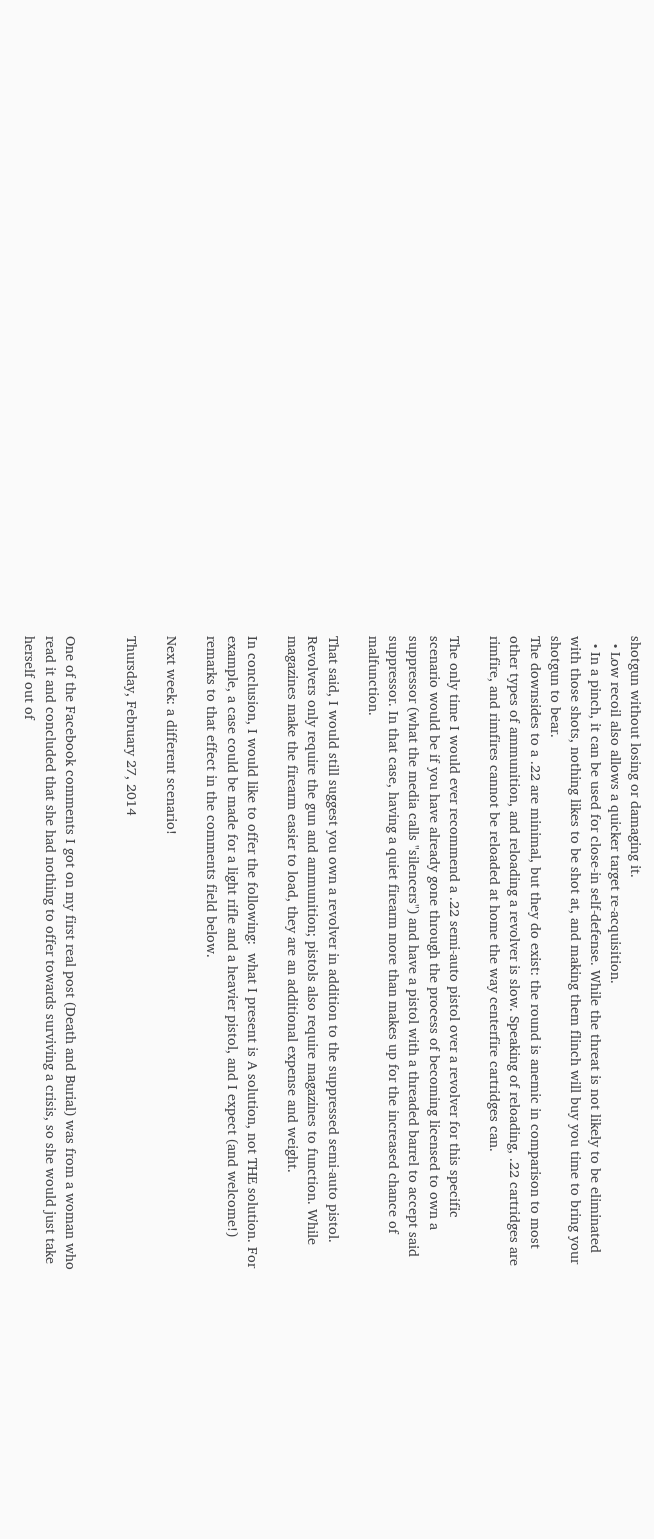shotgun without losing or damaging it.
  • Low recoil also allows a quicker target re-acquisition.
  • In a pinch, it can be used for close-in self-defense. While the threat is not likely to be eliminated with those shots, nothing likes to be shot at, and making them flinch will buy you time to bring your shotgun to bear.
The downsides to a .22 are minimal, but they do exist: the round is anemic in comparison to most other types of ammunition, and reloading a revolver is slow. Speaking of reloading, .22 cartridges are rimfire, and rimfires cannot be reloaded at home the way centerfire cartridges can.

The only time I would ever recommend a .22 semi-auto pistol over a revolver for this specific scenario would be if you have already gone through the process of becoming licensed to own a suppressor (what the media calls "silencers") and have a pistol with a threaded barrel to accept said suppressor. In that case, having a quiet firearm more than makes up for the increased chance of malfunction.

That said, I would still suggest you own a revolver in addition to the suppressed semi-auto pistol. Revolvers only require the gun and ammunition; pistols also require magazines to function. While magazines make the firearm easier to load, they are an additional expense and weight.

In conclusion, I would like to offer the following:  what I present is A solution, not THE solution. For example, a case could be made for a light rifle and a heavier pistol, and I expect (and welcome!) remarks to that effect in the comments field below.

Next week: a different scenario!

Thursday, February 27, 2014


One of the Facebook comments I got on my first real post (Death and Burial) was from a woman who read it and concluded that she had nothing to offer towards surviving a crisis, so she would just take herself out of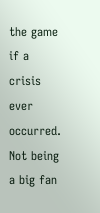the game if a crisis ever occurred. Not being a big fan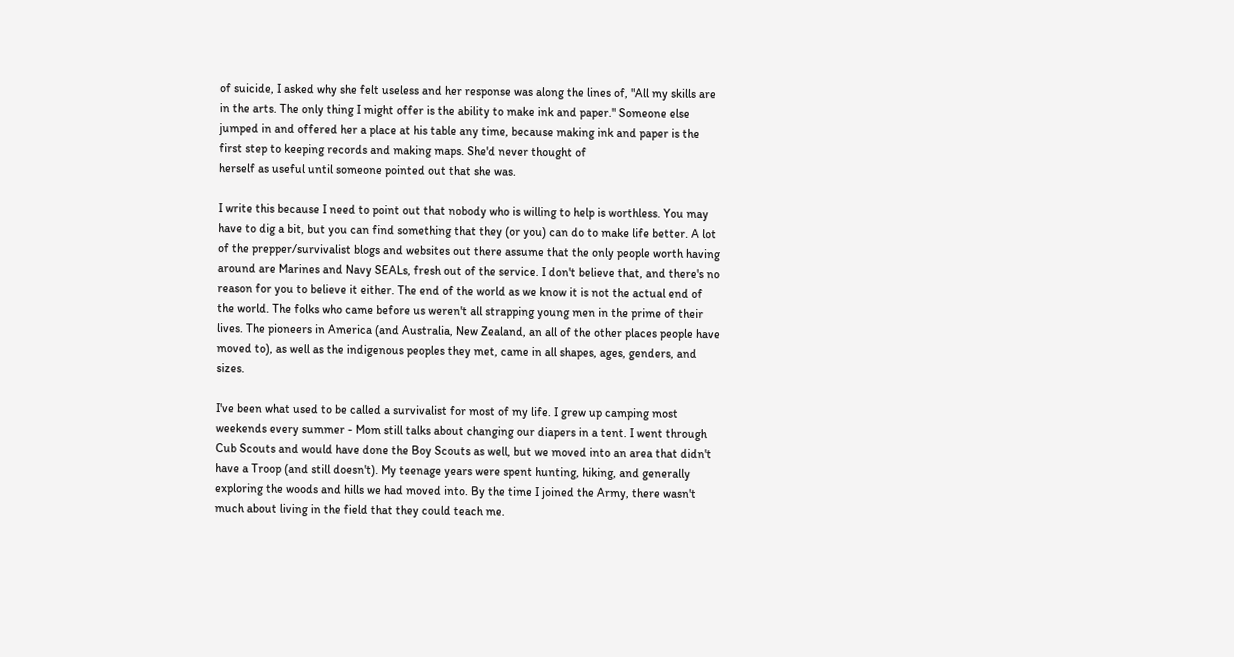of suicide, I asked why she felt useless and her response was along the lines of, "All my skills are in the arts. The only thing I might offer is the ability to make ink and paper." Someone else jumped in and offered her a place at his table any time, because making ink and paper is the first step to keeping records and making maps. She'd never thought of
herself as useful until someone pointed out that she was.

I write this because I need to point out that nobody who is willing to help is worthless. You may have to dig a bit, but you can find something that they (or you) can do to make life better. A lot of the prepper/survivalist blogs and websites out there assume that the only people worth having around are Marines and Navy SEALs, fresh out of the service. I don't believe that, and there's no reason for you to believe it either. The end of the world as we know it is not the actual end of the world. The folks who came before us weren't all strapping young men in the prime of their lives. The pioneers in America (and Australia, New Zealand, an all of the other places people have moved to), as well as the indigenous peoples they met, came in all shapes, ages, genders, and sizes.

I've been what used to be called a survivalist for most of my life. I grew up camping most weekends every summer - Mom still talks about changing our diapers in a tent. I went through Cub Scouts and would have done the Boy Scouts as well, but we moved into an area that didn't have a Troop (and still doesn't). My teenage years were spent hunting, hiking, and generally exploring the woods and hills we had moved into. By the time I joined the Army, there wasn't much about living in the field that they could teach me.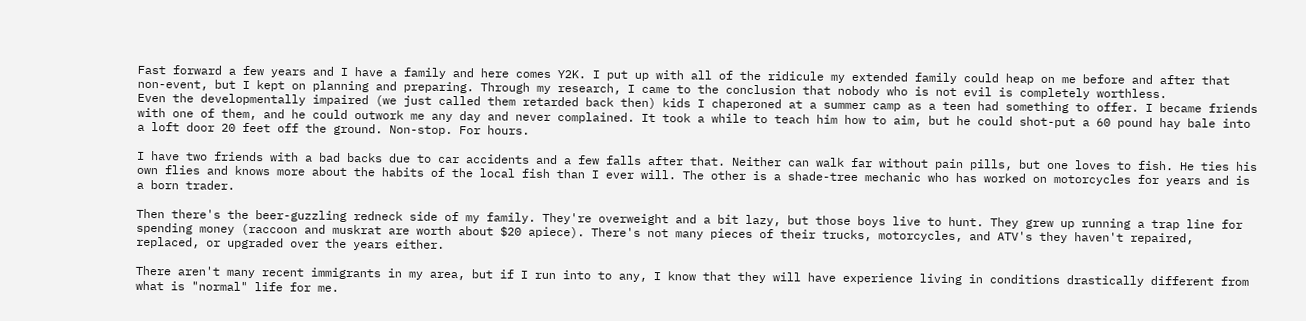Fast forward a few years and I have a family and here comes Y2K. I put up with all of the ridicule my extended family could heap on me before and after that non-event, but I kept on planning and preparing. Through my research, I came to the conclusion that nobody who is not evil is completely worthless.
Even the developmentally impaired (we just called them retarded back then) kids I chaperoned at a summer camp as a teen had something to offer. I became friends with one of them, and he could outwork me any day and never complained. It took a while to teach him how to aim, but he could shot-put a 60 pound hay bale into a loft door 20 feet off the ground. Non-stop. For hours.

I have two friends with a bad backs due to car accidents and a few falls after that. Neither can walk far without pain pills, but one loves to fish. He ties his own flies and knows more about the habits of the local fish than I ever will. The other is a shade-tree mechanic who has worked on motorcycles for years and is a born trader.

Then there's the beer-guzzling redneck side of my family. They're overweight and a bit lazy, but those boys live to hunt. They grew up running a trap line for spending money (raccoon and muskrat are worth about $20 apiece). There's not many pieces of their trucks, motorcycles, and ATV's they haven't repaired, replaced, or upgraded over the years either.

There aren't many recent immigrants in my area, but if I run into to any, I know that they will have experience living in conditions drastically different from what is "normal" life for me.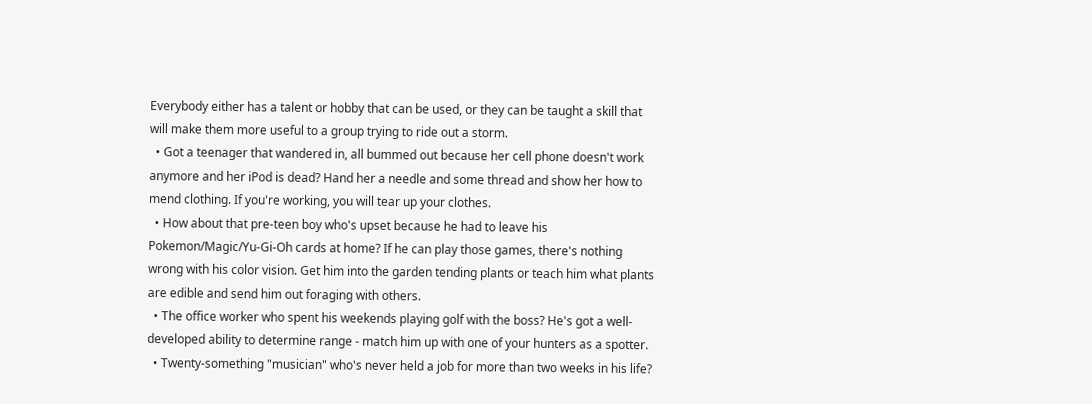Everybody either has a talent or hobby that can be used, or they can be taught a skill that will make them more useful to a group trying to ride out a storm.
  • Got a teenager that wandered in, all bummed out because her cell phone doesn't work anymore and her iPod is dead? Hand her a needle and some thread and show her how to mend clothing. If you're working, you will tear up your clothes.
  • How about that pre-teen boy who's upset because he had to leave his Pokemon/Magic/Yu-Gi-Oh cards at home? If he can play those games, there's nothing wrong with his color vision. Get him into the garden tending plants or teach him what plants are edible and send him out foraging with others.
  • The office worker who spent his weekends playing golf with the boss? He's got a well-developed ability to determine range - match him up with one of your hunters as a spotter.
  • Twenty-something "musician" who's never held a job for more than two weeks in his life?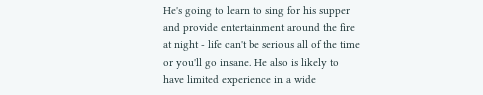He's going to learn to sing for his supper and provide entertainment around the fire at night - life can't be serious all of the time or you'll go insane. He also is likely to have limited experience in a wide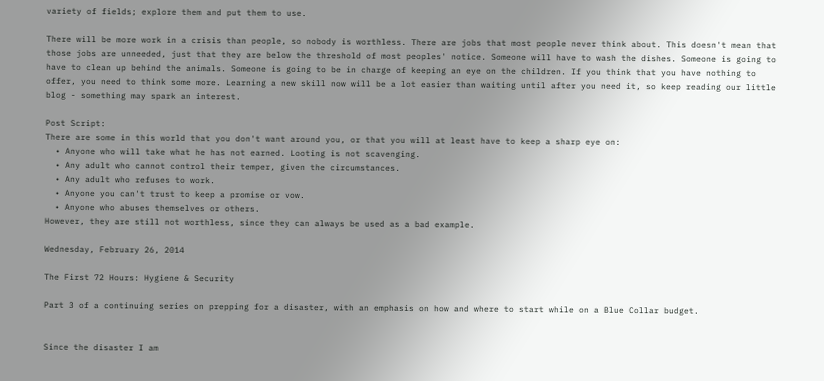variety of fields; explore them and put them to use.

There will be more work in a crisis than people, so nobody is worthless. There are jobs that most people never think about. This doesn't mean that those jobs are unneeded, just that they are below the threshold of most peoples' notice. Someone will have to wash the dishes. Someone is going to have to clean up behind the animals. Someone is going to be in charge of keeping an eye on the children. If you think that you have nothing to offer, you need to think some more. Learning a new skill now will be a lot easier than waiting until after you need it, so keep reading our little blog - something may spark an interest.

Post Script:
There are some in this world that you don't want around you, or that you will at least have to keep a sharp eye on:
  • Anyone who will take what he has not earned. Looting is not scavenging.
  • Any adult who cannot control their temper, given the circumstances.
  • Any adult who refuses to work.
  • Anyone you can't trust to keep a promise or vow.
  • Anyone who abuses themselves or others.
However, they are still not worthless, since they can always be used as a bad example.

Wednesday, February 26, 2014

The First 72 Hours: Hygiene & Security

Part 3 of a continuing series on prepping for a disaster, with an emphasis on how and where to start while on a Blue Collar budget.


Since the disaster I am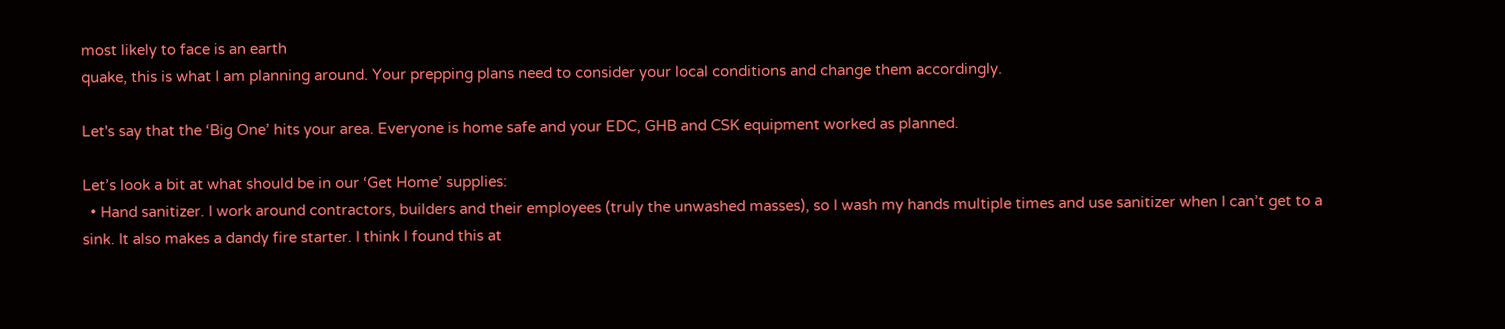most likely to face is an earth
quake, this is what I am planning around. Your prepping plans need to consider your local conditions and change them accordingly.

Let's say that the ‘Big One’ hits your area. Everyone is home safe and your EDC, GHB and CSK equipment worked as planned.

Let’s look a bit at what should be in our ‘Get Home’ supplies:
  • Hand sanitizer. I work around contractors, builders and their employees (truly the unwashed masses), so I wash my hands multiple times and use sanitizer when I can’t get to a sink. It also makes a dandy fire starter. I think I found this at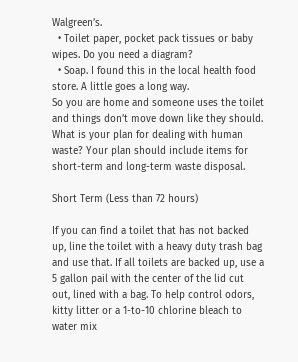Walgreen’s.
  • Toilet paper, pocket pack tissues or baby wipes. Do you need a diagram?
  • Soap. I found this in the local health food store. A little goes a long way.
So you are home and someone uses the toilet and things don’t move down like they should. What is your plan for dealing with human waste? Your plan should include items for short-term and long-term waste disposal.

Short Term (Less than 72 hours)

If you can find a toilet that has not backed up, line the toilet with a heavy duty trash bag and use that. If all toilets are backed up, use a 5 gallon pail with the center of the lid cut out, lined with a bag. To help control odors, kitty litter or a 1-to-10 chlorine bleach to water mix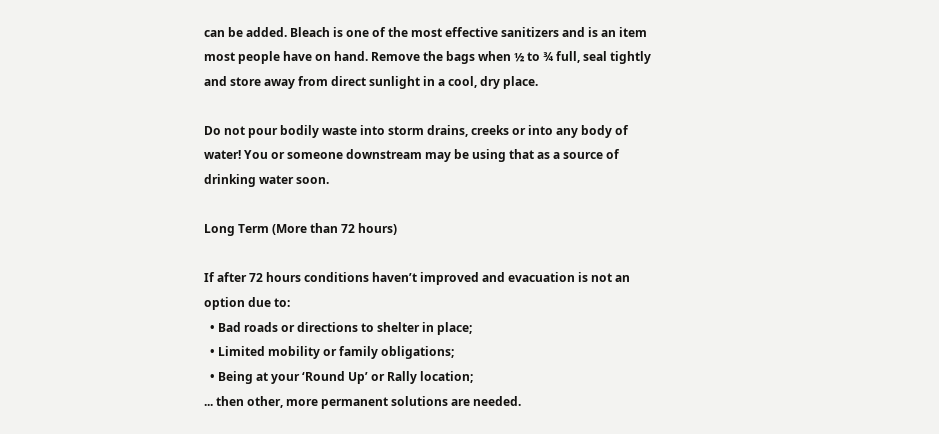can be added. Bleach is one of the most effective sanitizers and is an item most people have on hand. Remove the bags when ½ to ¾ full, seal tightly and store away from direct sunlight in a cool, dry place.

Do not pour bodily waste into storm drains, creeks or into any body of water! You or someone downstream may be using that as a source of drinking water soon.

Long Term (More than 72 hours)

If after 72 hours conditions haven’t improved and evacuation is not an option due to:
  • Bad roads or directions to shelter in place;
  • Limited mobility or family obligations;
  • Being at your ‘Round Up’ or Rally location;
... then other, more permanent solutions are needed.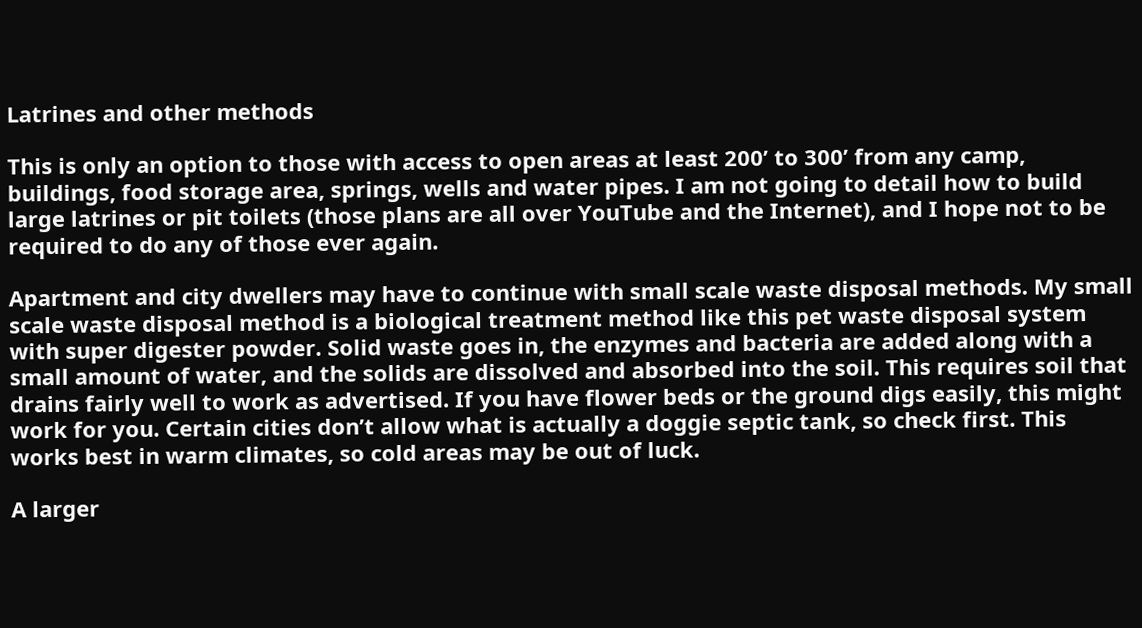Latrines and other methods

This is only an option to those with access to open areas at least 200’ to 300’ from any camp, buildings, food storage area, springs, wells and water pipes. I am not going to detail how to build large latrines or pit toilets (those plans are all over YouTube and the Internet), and I hope not to be required to do any of those ever again.

Apartment and city dwellers may have to continue with small scale waste disposal methods. My small scale waste disposal method is a biological treatment method like this pet waste disposal system with super digester powder. Solid waste goes in, the enzymes and bacteria are added along with a small amount of water, and the solids are dissolved and absorbed into the soil. This requires soil that drains fairly well to work as advertised. If you have flower beds or the ground digs easily, this might work for you. Certain cities don’t allow what is actually a doggie septic tank, so check first. This works best in warm climates, so cold areas may be out of luck.

A larger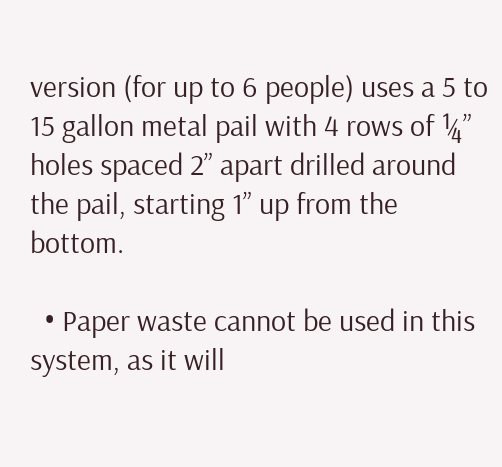version (for up to 6 people) uses a 5 to 15 gallon metal pail with 4 rows of ¼” holes spaced 2” apart drilled around the pail, starting 1” up from the bottom.

  • Paper waste cannot be used in this system, as it will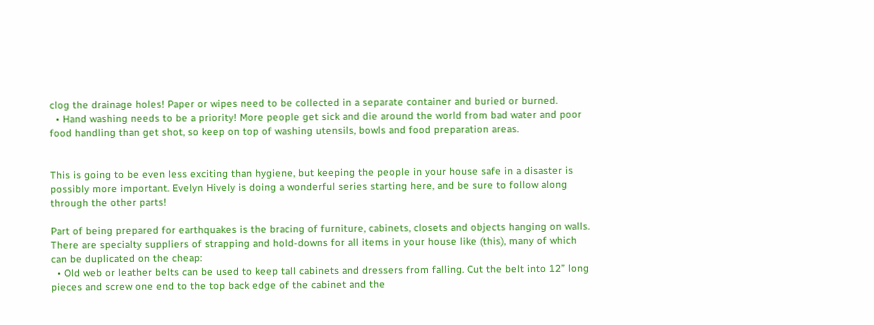clog the drainage holes! Paper or wipes need to be collected in a separate container and buried or burned.
  • Hand washing needs to be a priority! More people get sick and die around the world from bad water and poor food handling than get shot, so keep on top of washing utensils, bowls and food preparation areas.


This is going to be even less exciting than hygiene, but keeping the people in your house safe in a disaster is possibly more important. Evelyn Hively is doing a wonderful series starting here, and be sure to follow along through the other parts!

Part of being prepared for earthquakes is the bracing of furniture, cabinets, closets and objects hanging on walls. There are specialty suppliers of strapping and hold-downs for all items in your house like (this), many of which can be duplicated on the cheap:
  • Old web or leather belts can be used to keep tall cabinets and dressers from falling. Cut the belt into 12” long pieces and screw one end to the top back edge of the cabinet and the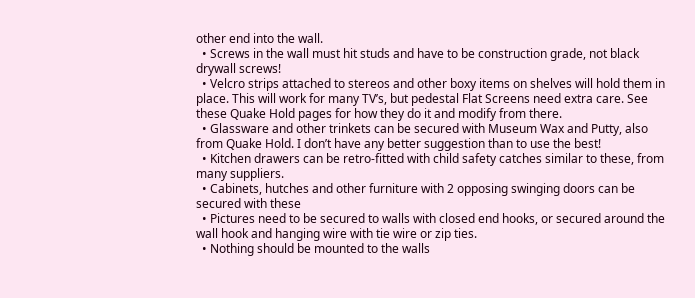other end into the wall.
  • Screws in the wall must hit studs and have to be construction grade, not black drywall screws!
  • Velcro strips attached to stereos and other boxy items on shelves will hold them in place. This will work for many TV’s, but pedestal Flat Screens need extra care. See these Quake Hold pages for how they do it and modify from there.
  • Glassware and other trinkets can be secured with Museum Wax and Putty, also from Quake Hold. I don’t have any better suggestion than to use the best!
  • Kitchen drawers can be retro-fitted with child safety catches similar to these, from many suppliers.
  • Cabinets, hutches and other furniture with 2 opposing swinging doors can be secured with these
  • Pictures need to be secured to walls with closed end hooks, or secured around the wall hook and hanging wire with tie wire or zip ties.
  • Nothing should be mounted to the walls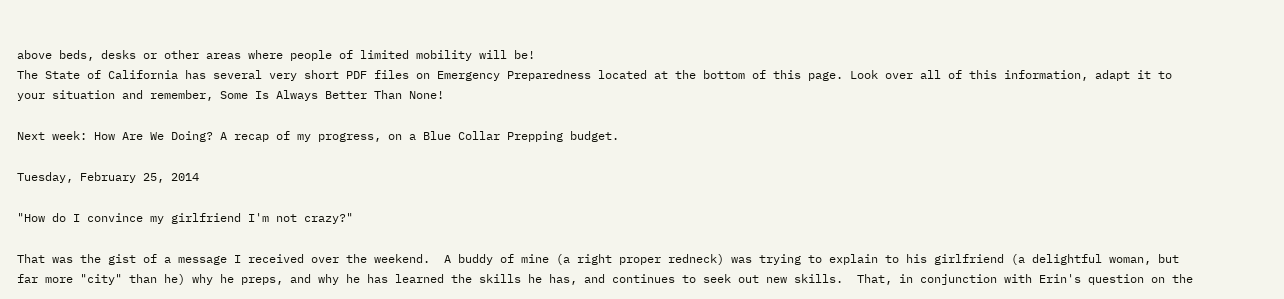above beds, desks or other areas where people of limited mobility will be!
The State of California has several very short PDF files on Emergency Preparedness located at the bottom of this page. Look over all of this information, adapt it to your situation and remember, Some Is Always Better Than None!

Next week: How Are We Doing? A recap of my progress, on a Blue Collar Prepping budget.

Tuesday, February 25, 2014

"How do I convince my girlfriend I'm not crazy?"

That was the gist of a message I received over the weekend.  A buddy of mine (a right proper redneck) was trying to explain to his girlfriend (a delightful woman, but far more "city" than he) why he preps, and why he has learned the skills he has, and continues to seek out new skills.  That, in conjunction with Erin's question on the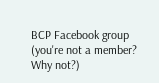BCP Facebook group (you're not a member?  Why not?)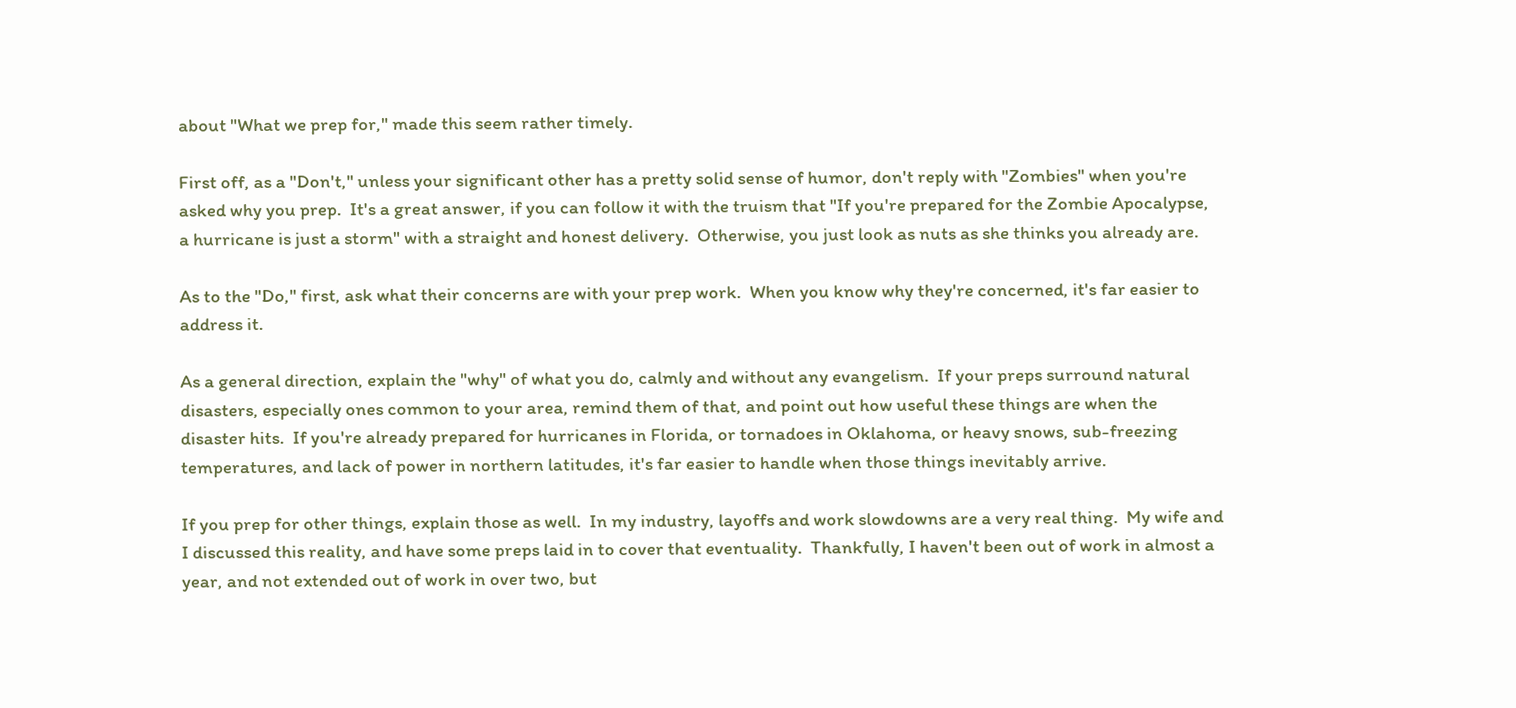about "What we prep for," made this seem rather timely.

First off, as a "Don't," unless your significant other has a pretty solid sense of humor, don't reply with "Zombies" when you're asked why you prep.  It's a great answer, if you can follow it with the truism that "If you're prepared for the Zombie Apocalypse, a hurricane is just a storm" with a straight and honest delivery.  Otherwise, you just look as nuts as she thinks you already are.

As to the "Do," first, ask what their concerns are with your prep work.  When you know why they're concerned, it's far easier to address it.

As a general direction, explain the "why" of what you do, calmly and without any evangelism.  If your preps surround natural disasters, especially ones common to your area, remind them of that, and point out how useful these things are when the disaster hits.  If you're already prepared for hurricanes in Florida, or tornadoes in Oklahoma, or heavy snows, sub-freezing temperatures, and lack of power in northern latitudes, it's far easier to handle when those things inevitably arrive.

If you prep for other things, explain those as well.  In my industry, layoffs and work slowdowns are a very real thing.  My wife and I discussed this reality, and have some preps laid in to cover that eventuality.  Thankfully, I haven't been out of work in almost a year, and not extended out of work in over two, but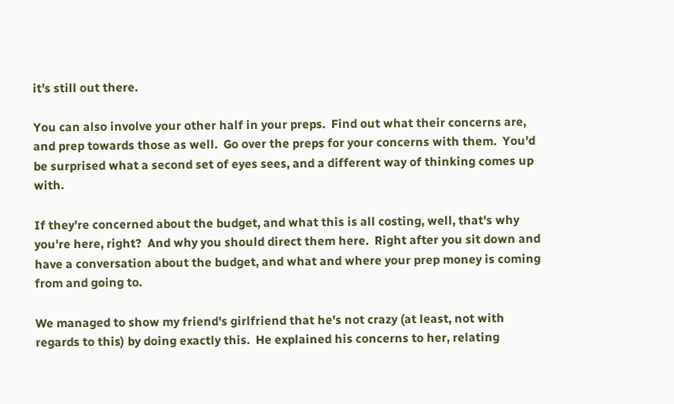it's still out there.

You can also involve your other half in your preps.  Find out what their concerns are, and prep towards those as well.  Go over the preps for your concerns with them.  You'd be surprised what a second set of eyes sees, and a different way of thinking comes up with.

If they're concerned about the budget, and what this is all costing, well, that's why you're here, right?  And why you should direct them here.  Right after you sit down and have a conversation about the budget, and what and where your prep money is coming from and going to.

We managed to show my friend's girlfriend that he's not crazy (at least, not with regards to this) by doing exactly this.  He explained his concerns to her, relating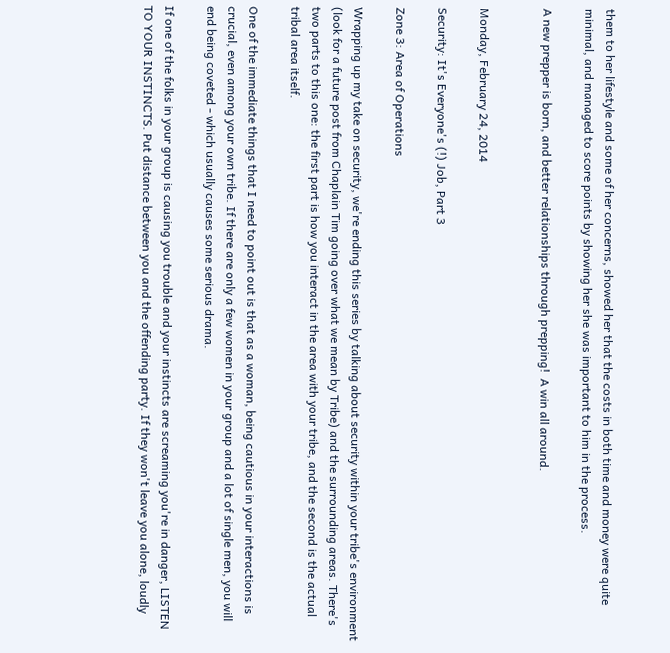them to her lifestyle and some of her concerns, showed her that the costs in both time and money were quite minimal, and managed to score points by showing her she was important to him in the process.

A new prepper is born, and better relationships through prepping!  A win all around.


Monday, February 24, 2014

Security: It's Everyone's (!) Job, Part 3

Zone 3: Area of Operations

Wrapping up my take on security, we're ending this series by talking about security within your tribe's environment (look for a future post from Chaplain Tim going over what we mean by Tribe) and the surrounding areas. There's two parts to this one: the first part is how you interact in the area with your tribe, and the second is the actual tribal area itself.

One of the immediate things that I need to point out is that as a woman, being cautious in your interactions is crucial, even among your own tribe. If there are only a few women in your group and a lot of single men, you will end being coveted - which usually causes some serious drama.

If one of the folks in your group is causing you trouble and your instincts are screaming you're in danger, LISTEN TO YOUR INSTINCTS. Put distance between you and the offending party. If they won't leave you alone, loudly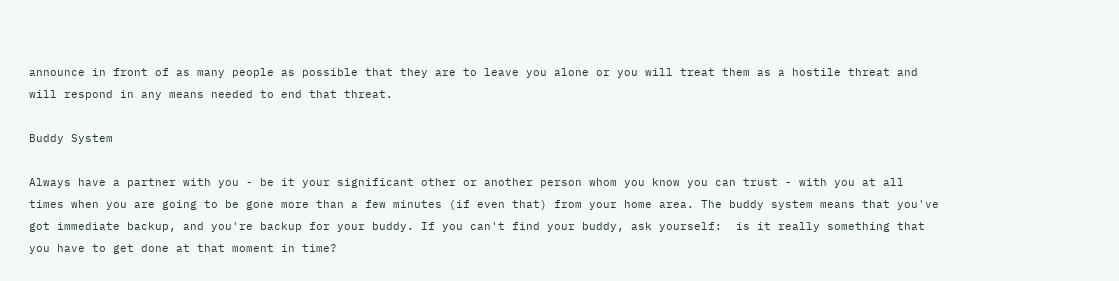announce in front of as many people as possible that they are to leave you alone or you will treat them as a hostile threat and will respond in any means needed to end that threat.

Buddy System

Always have a partner with you - be it your significant other or another person whom you know you can trust - with you at all times when you are going to be gone more than a few minutes (if even that) from your home area. The buddy system means that you've got immediate backup, and you're backup for your buddy. If you can't find your buddy, ask yourself:  is it really something that you have to get done at that moment in time?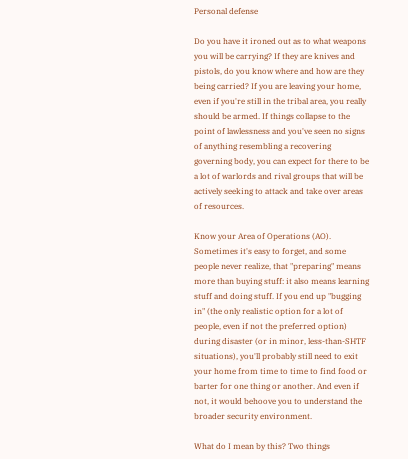Personal defense

Do you have it ironed out as to what weapons you will be carrying? If they are knives and pistols, do you know where and how are they being carried? If you are leaving your home, even if you're still in the tribal area, you really should be armed. If things collapse to the point of lawlessness and you've seen no signs of anything resembling a recovering governing body, you can expect for there to be a lot of warlords and rival groups that will be actively seeking to attack and take over areas of resources.

Know your Area of Operations (AO). Sometimes it's easy to forget, and some people never realize, that "preparing" means more than buying stuff: it also means learning stuff and doing stuff. If you end up "bugging in" (the only realistic option for a lot of people, even if not the preferred option) during disaster (or in minor, less-than-SHTF situations), you'll probably still need to exit your home from time to time to find food or barter for one thing or another. And even if not, it would behoove you to understand the broader security environment.

What do I mean by this? Two things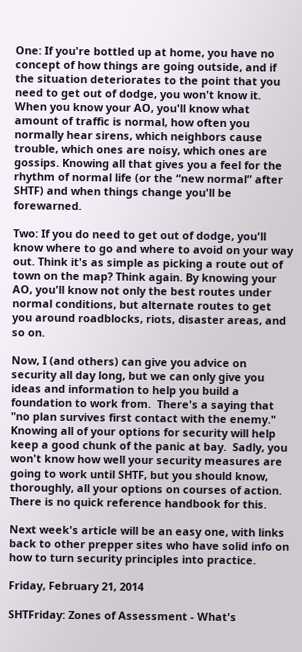One: If you're bottled up at home, you have no concept of how things are going outside, and if the situation deteriorates to the point that you need to get out of dodge, you won't know it. When you know your AO, you'll know what amount of traffic is normal, how often you normally hear sirens, which neighbors cause trouble, which ones are noisy, which ones are gossips. Knowing all that gives you a feel for the rhythm of normal life (or the “new normal” after SHTF) and when things change you'll be forewarned.

Two: If you do need to get out of dodge, you'll know where to go and where to avoid on your way out. Think it's as simple as picking a route out of town on the map? Think again. By knowing your AO, you'll know not only the best routes under normal conditions, but alternate routes to get you around roadblocks, riots, disaster areas, and so on.

Now, I (and others) can give you advice on security all day long, but we can only give you ideas and information to help you build a foundation to work from.  There's a saying that "no plan survives first contact with the enemy."  Knowing all of your options for security will help keep a good chunk of the panic at bay.  Sadly, you won't know how well your security measures are going to work until SHTF, but you should know, thoroughly, all your options on courses of action.  There is no quick reference handbook for this.

Next week's article will be an easy one, with links back to other prepper sites who have solid info on how to turn security principles into practice.

Friday, February 21, 2014

SHTFriday: Zones of Assessment - What's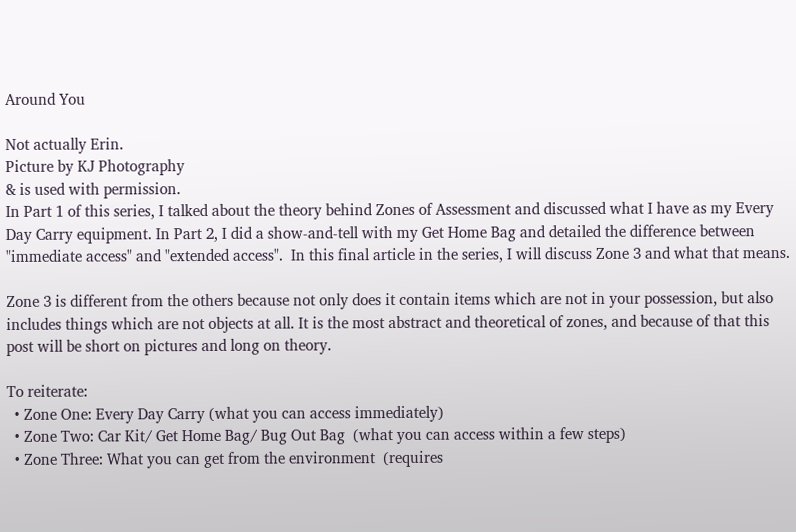Around You

Not actually Erin.
Picture by KJ Photography
& is used with permission.
In Part 1 of this series, I talked about the theory behind Zones of Assessment and discussed what I have as my Every Day Carry equipment. In Part 2, I did a show-and-tell with my Get Home Bag and detailed the difference between "immediate access" and "extended access".  In this final article in the series, I will discuss Zone 3 and what that means.

Zone 3 is different from the others because not only does it contain items which are not in your possession, but also includes things which are not objects at all. It is the most abstract and theoretical of zones, and because of that this post will be short on pictures and long on theory.

To reiterate:
  • Zone One: Every Day Carry (what you can access immediately)
  • Zone Two: Car Kit/ Get Home Bag/ Bug Out Bag  (what you can access within a few steps)
  • Zone Three: What you can get from the environment  (requires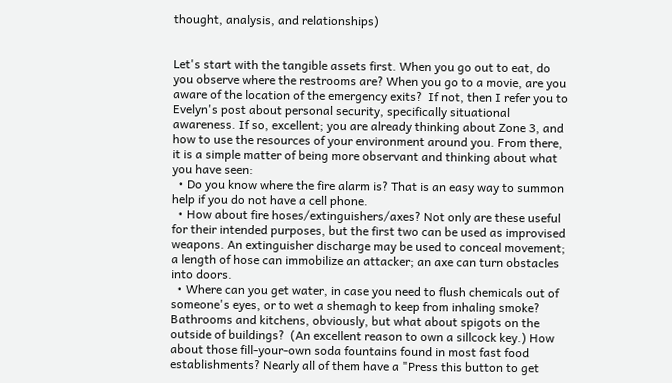thought, analysis, and relationships)


Let's start with the tangible assets first. When you go out to eat, do you observe where the restrooms are? When you go to a movie, are you aware of the location of the emergency exits?  If not, then I refer you to Evelyn's post about personal security, specifically situational awareness. If so, excellent; you are already thinking about Zone 3, and how to use the resources of your environment around you. From there, it is a simple matter of being more observant and thinking about what you have seen:
  • Do you know where the fire alarm is? That is an easy way to summon help if you do not have a cell phone.
  • How about fire hoses/extinguishers/axes? Not only are these useful for their intended purposes, but the first two can be used as improvised weapons. An extinguisher discharge may be used to conceal movement; a length of hose can immobilize an attacker; an axe can turn obstacles into doors.
  • Where can you get water, in case you need to flush chemicals out of someone's eyes, or to wet a shemagh to keep from inhaling smoke?  Bathrooms and kitchens, obviously, but what about spigots on the outside of buildings?  (An excellent reason to own a sillcock key.) How about those fill-your-own soda fountains found in most fast food establishments? Nearly all of them have a "Press this button to get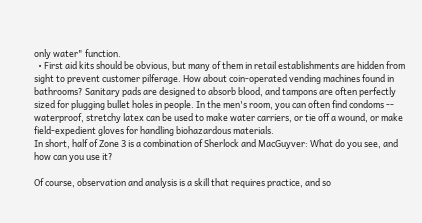only water" function.
  • First aid kits should be obvious, but many of them in retail establishments are hidden from sight to prevent customer pilferage. How about coin-operated vending machines found in bathrooms? Sanitary pads are designed to absorb blood, and tampons are often perfectly sized for plugging bullet holes in people. In the men's room, you can often find condoms -- waterproof, stretchy latex can be used to make water carriers, or tie off a wound, or make field-expedient gloves for handling biohazardous materials.
In short, half of Zone 3 is a combination of Sherlock and MacGuyver: What do you see, and how can you use it?

Of course, observation and analysis is a skill that requires practice, and so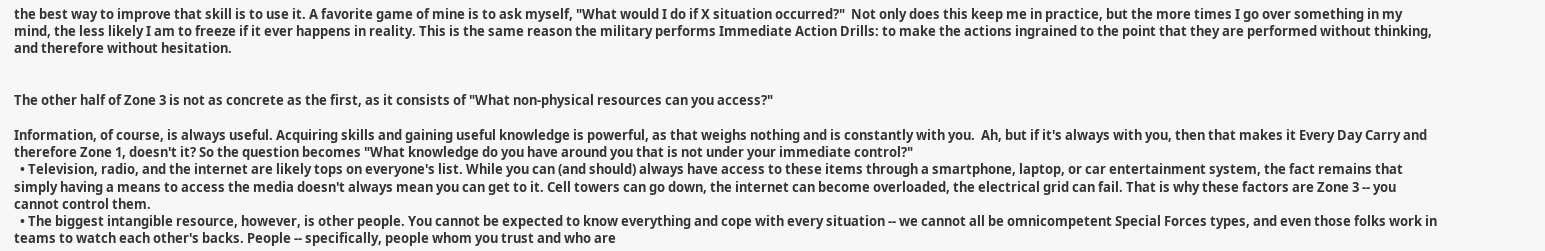the best way to improve that skill is to use it. A favorite game of mine is to ask myself, "What would I do if X situation occurred?"  Not only does this keep me in practice, but the more times I go over something in my mind, the less likely I am to freeze if it ever happens in reality. This is the same reason the military performs Immediate Action Drills: to make the actions ingrained to the point that they are performed without thinking, and therefore without hesitation.


The other half of Zone 3 is not as concrete as the first, as it consists of "What non-physical resources can you access?"

Information, of course, is always useful. Acquiring skills and gaining useful knowledge is powerful, as that weighs nothing and is constantly with you.  Ah, but if it's always with you, then that makes it Every Day Carry and therefore Zone 1, doesn't it? So the question becomes "What knowledge do you have around you that is not under your immediate control?"
  • Television, radio, and the internet are likely tops on everyone's list. While you can (and should) always have access to these items through a smartphone, laptop, or car entertainment system, the fact remains that simply having a means to access the media doesn't always mean you can get to it. Cell towers can go down, the internet can become overloaded, the electrical grid can fail. That is why these factors are Zone 3 -- you cannot control them.
  • The biggest intangible resource, however, is other people. You cannot be expected to know everything and cope with every situation -- we cannot all be omnicompetent Special Forces types, and even those folks work in teams to watch each other's backs. People -- specifically, people whom you trust and who are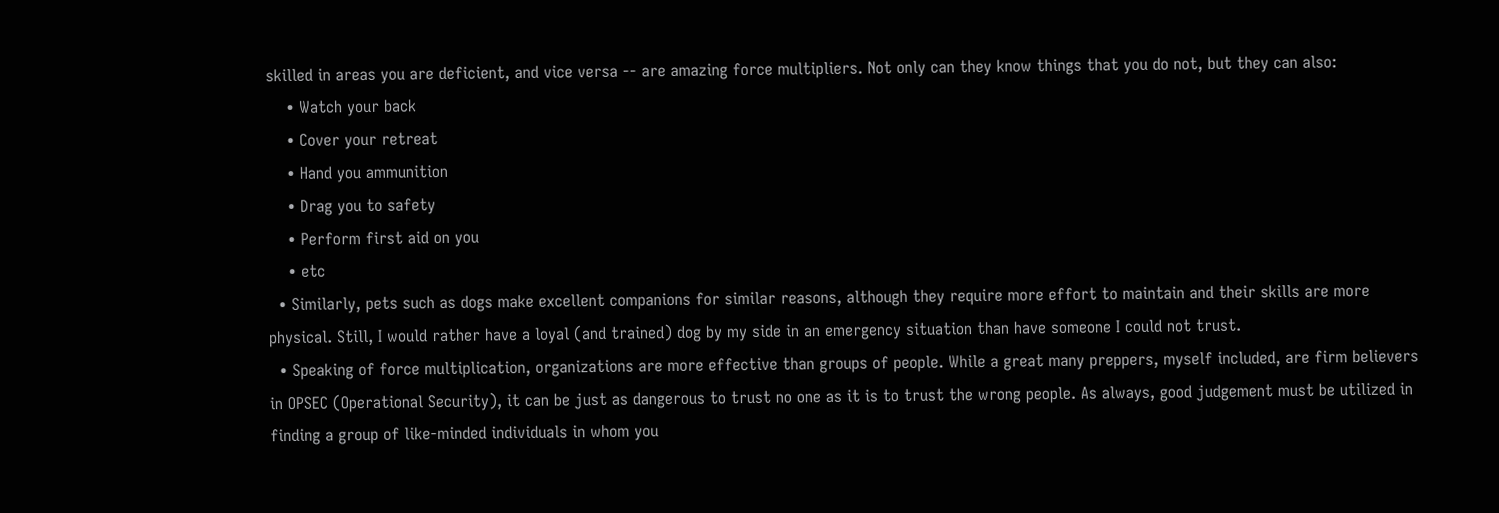skilled in areas you are deficient, and vice versa -- are amazing force multipliers. Not only can they know things that you do not, but they can also:
    • Watch your back
    • Cover your retreat
    • Hand you ammunition
    • Drag you to safety
    • Perform first aid on you
    • etc
  • Similarly, pets such as dogs make excellent companions for similar reasons, although they require more effort to maintain and their skills are more physical. Still, I would rather have a loyal (and trained) dog by my side in an emergency situation than have someone I could not trust.
  • Speaking of force multiplication, organizations are more effective than groups of people. While a great many preppers, myself included, are firm believers in OPSEC (Operational Security), it can be just as dangerous to trust no one as it is to trust the wrong people. As always, good judgement must be utilized in finding a group of like-minded individuals in whom you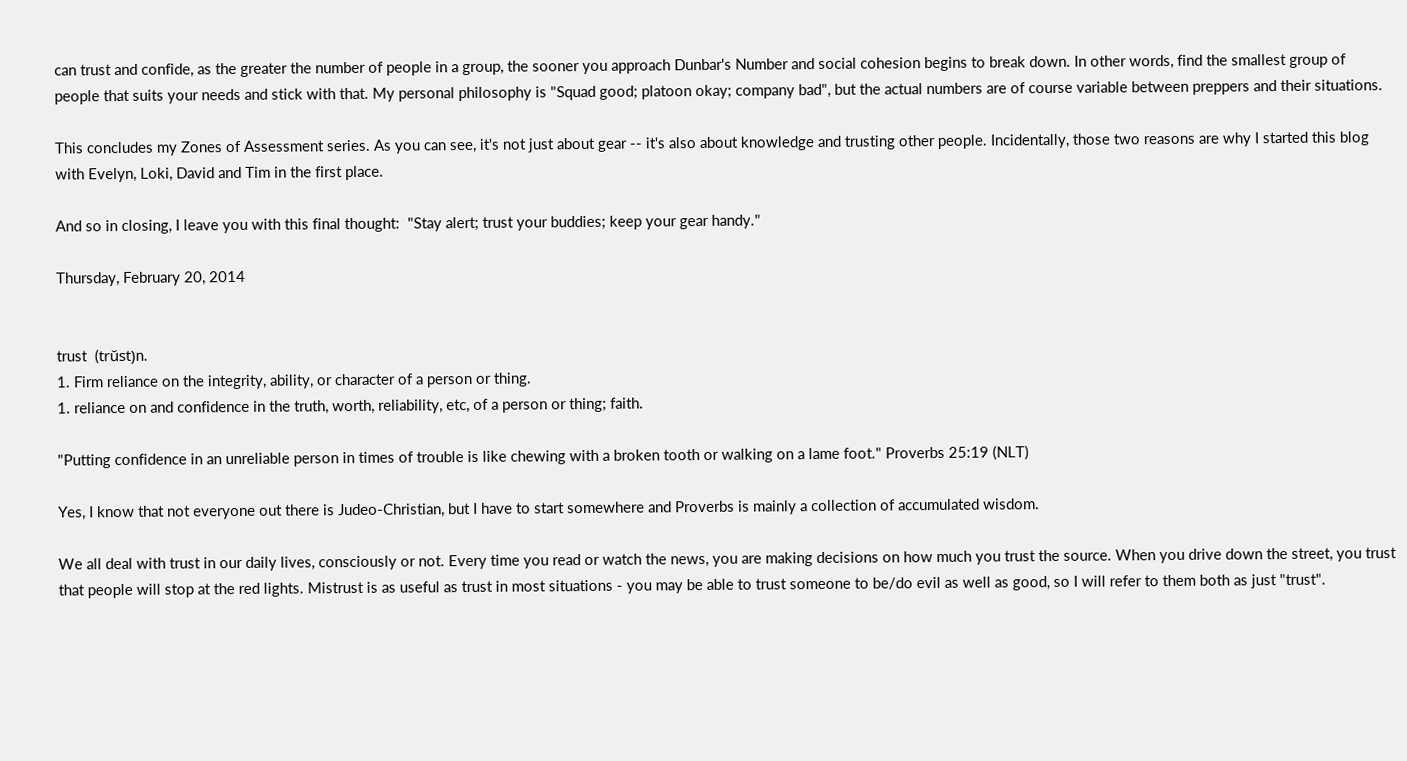can trust and confide, as the greater the number of people in a group, the sooner you approach Dunbar's Number and social cohesion begins to break down. In other words, find the smallest group of people that suits your needs and stick with that. My personal philosophy is "Squad good; platoon okay; company bad", but the actual numbers are of course variable between preppers and their situations.

This concludes my Zones of Assessment series. As you can see, it's not just about gear -- it's also about knowledge and trusting other people. Incidentally, those two reasons are why I started this blog with Evelyn, Loki, David and Tim in the first place.

And so in closing, I leave you with this final thought:  "Stay alert; trust your buddies; keep your gear handy."

Thursday, February 20, 2014


trust  (trŭst)n.
1. Firm reliance on the integrity, ability, or character of a person or thing.
1. reliance on and confidence in the truth, worth, reliability, etc, of a person or thing; faith.

"Putting confidence in an unreliable person in times of trouble is like chewing with a broken tooth or walking on a lame foot." Proverbs 25:19 (NLT)

Yes, I know that not everyone out there is Judeo-Christian, but I have to start somewhere and Proverbs is mainly a collection of accumulated wisdom.

We all deal with trust in our daily lives, consciously or not. Every time you read or watch the news, you are making decisions on how much you trust the source. When you drive down the street, you trust that people will stop at the red lights. Mistrust is as useful as trust in most situations - you may be able to trust someone to be/do evil as well as good, so I will refer to them both as just "trust".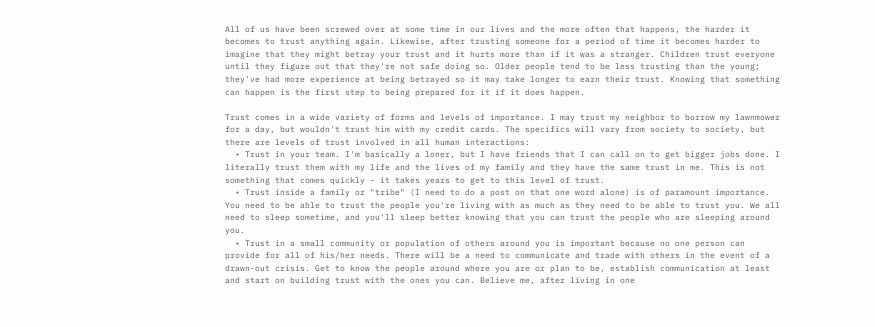All of us have been screwed over at some time in our lives and the more often that happens, the harder it becomes to trust anything again. Likewise, after trusting someone for a period of time it becomes harder to imagine that they might betray your trust and it hurts more than if it was a stranger. Children trust everyone until they figure out that they're not safe doing so. Older people tend to be less trusting than the young; they've had more experience at being betrayed so it may take longer to earn their trust. Knowing that something can happen is the first step to being prepared for it if it does happen.

Trust comes in a wide variety of forms and levels of importance. I may trust my neighbor to borrow my lawnmower for a day, but wouldn't trust him with my credit cards. The specifics will vary from society to society, but there are levels of trust involved in all human interactions:
  • Trust in your team. I'm basically a loner, but I have friends that I can call on to get bigger jobs done. I literally trust them with my life and the lives of my family and they have the same trust in me. This is not something that comes quickly - it takes years to get to this level of trust.
  • Trust inside a family or "tribe" (I need to do a post on that one word alone) is of paramount importance. You need to be able to trust the people you're living with as much as they need to be able to trust you. We all need to sleep sometime, and you'll sleep better knowing that you can trust the people who are sleeping around you.
  • Trust in a small community or population of others around you is important because no one person can provide for all of his/her needs. There will be a need to communicate and trade with others in the event of a drawn-out crisis. Get to know the people around where you are or plan to be, establish communication at least and start on building trust with the ones you can. Believe me, after living in one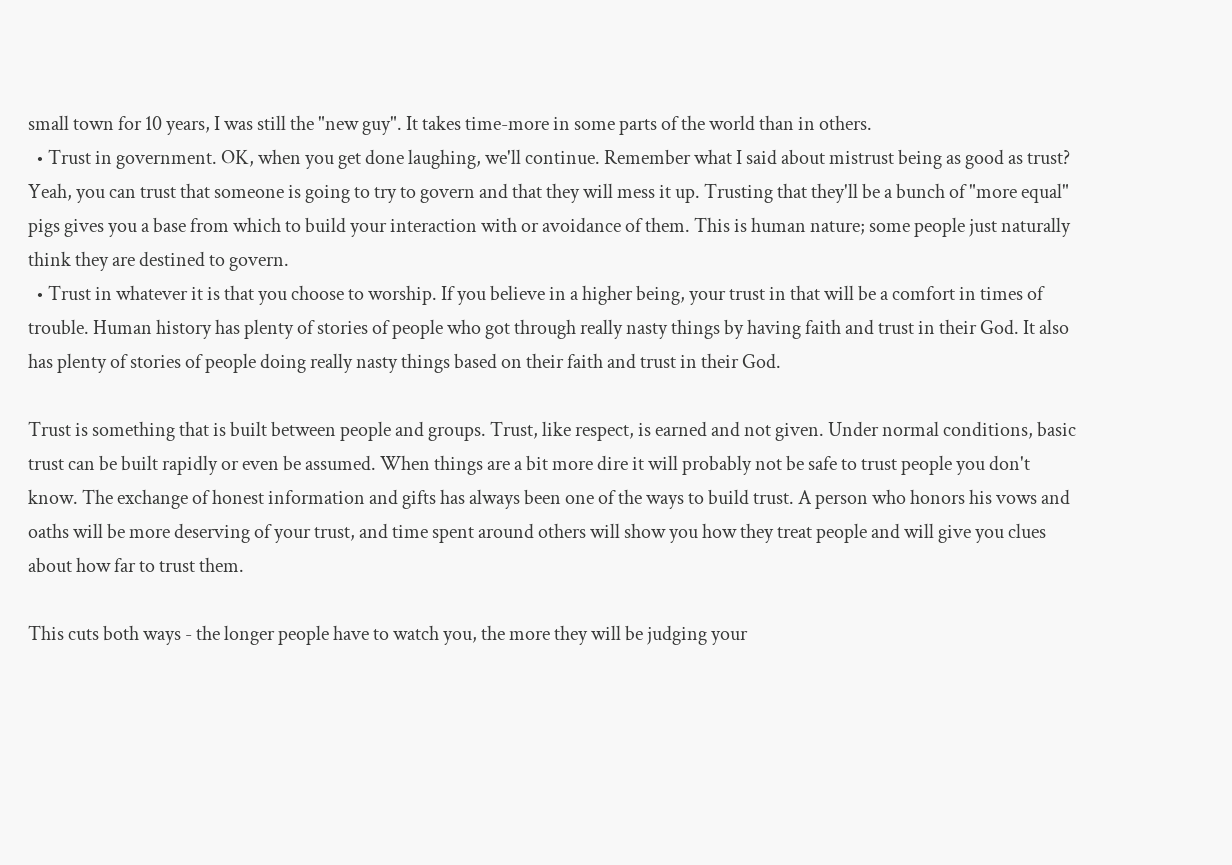small town for 10 years, I was still the "new guy". It takes time-more in some parts of the world than in others.
  • Trust in government. OK, when you get done laughing, we'll continue. Remember what I said about mistrust being as good as trust? Yeah, you can trust that someone is going to try to govern and that they will mess it up. Trusting that they'll be a bunch of "more equal" pigs gives you a base from which to build your interaction with or avoidance of them. This is human nature; some people just naturally think they are destined to govern.
  • Trust in whatever it is that you choose to worship. If you believe in a higher being, your trust in that will be a comfort in times of trouble. Human history has plenty of stories of people who got through really nasty things by having faith and trust in their God. It also has plenty of stories of people doing really nasty things based on their faith and trust in their God.

Trust is something that is built between people and groups. Trust, like respect, is earned and not given. Under normal conditions, basic trust can be built rapidly or even be assumed. When things are a bit more dire it will probably not be safe to trust people you don't know. The exchange of honest information and gifts has always been one of the ways to build trust. A person who honors his vows and oaths will be more deserving of your trust, and time spent around others will show you how they treat people and will give you clues about how far to trust them.

This cuts both ways - the longer people have to watch you, the more they will be judging your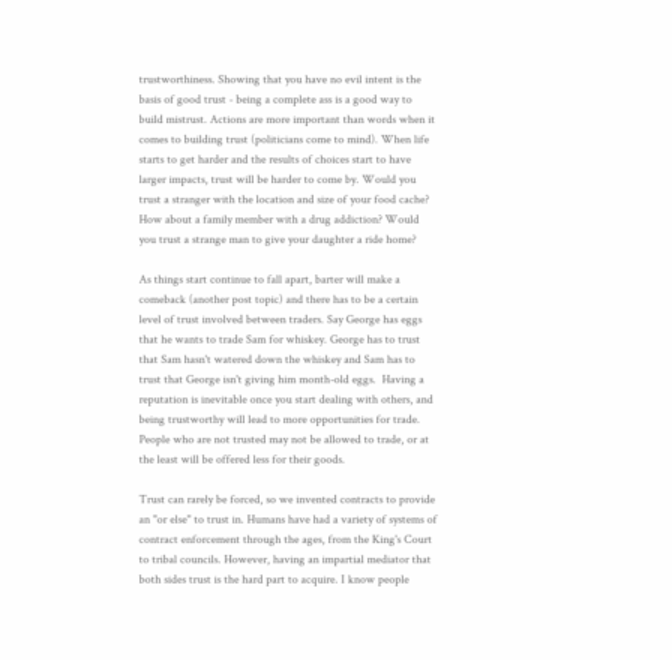trustworthiness. Showing that you have no evil intent is the basis of good trust - being a complete ass is a good way to build mistrust. Actions are more important than words when it comes to building trust (politicians come to mind). When life starts to get harder and the results of choices start to have larger impacts, trust will be harder to come by. Would you trust a stranger with the location and size of your food cache? How about a family member with a drug addiction? Would you trust a strange man to give your daughter a ride home?

As things start continue to fall apart, barter will make a comeback (another post topic) and there has to be a certain level of trust involved between traders. Say George has eggs that he wants to trade Sam for whiskey. George has to trust that Sam hasn't watered down the whiskey and Sam has to trust that George isn't giving him month-old eggs.  Having a reputation is inevitable once you start dealing with others, and being trustworthy will lead to more opportunities for trade. People who are not trusted may not be allowed to trade, or at the least will be offered less for their goods.

Trust can rarely be forced, so we invented contracts to provide an "or else" to trust in. Humans have had a variety of systems of contract enforcement through the ages, from the King's Court to tribal councils. However, having an impartial mediator that both sides trust is the hard part to acquire. I know people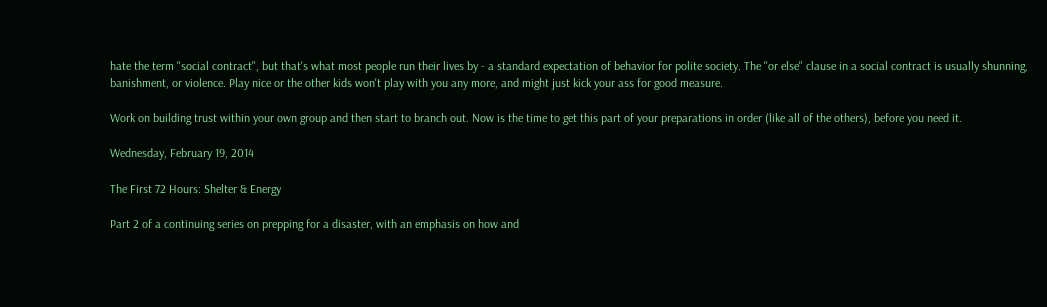hate the term "social contract", but that's what most people run their lives by - a standard expectation of behavior for polite society. The "or else" clause in a social contract is usually shunning, banishment, or violence. Play nice or the other kids won't play with you any more, and might just kick your ass for good measure.

Work on building trust within your own group and then start to branch out. Now is the time to get this part of your preparations in order (like all of the others), before you need it.

Wednesday, February 19, 2014

The First 72 Hours: Shelter & Energy

Part 2 of a continuing series on prepping for a disaster, with an emphasis on how and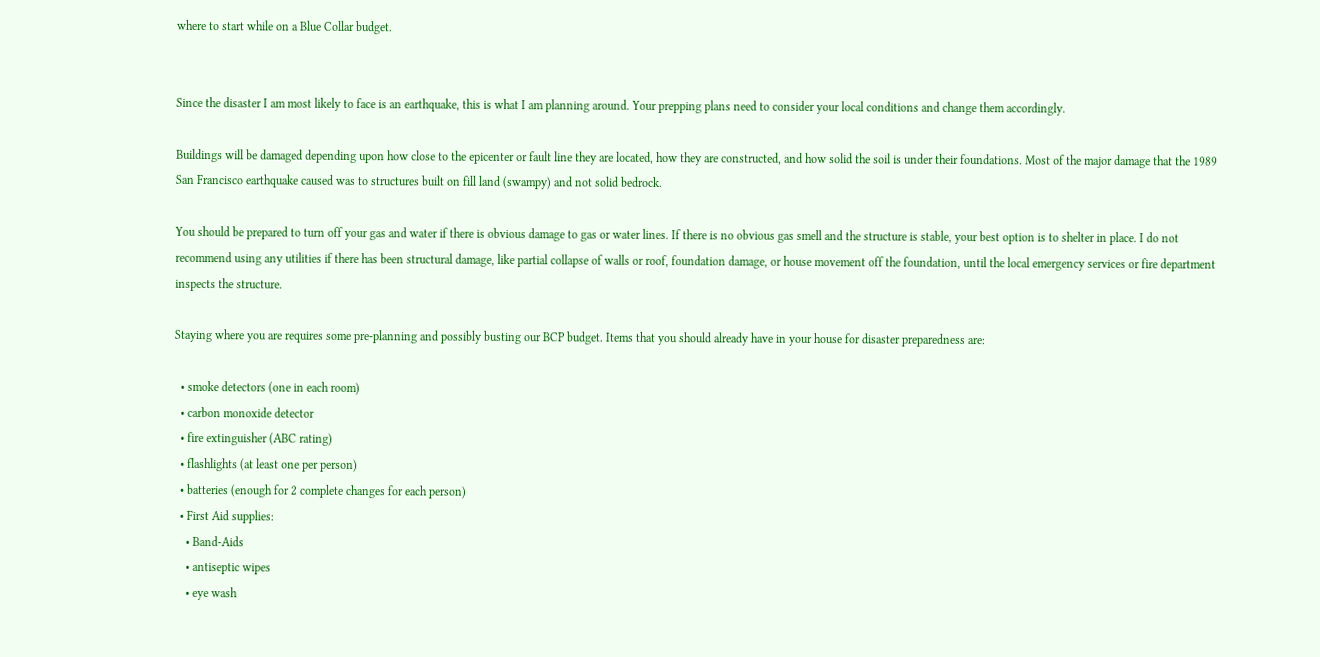where to start while on a Blue Collar budget.


Since the disaster I am most likely to face is an earthquake, this is what I am planning around. Your prepping plans need to consider your local conditions and change them accordingly.

Buildings will be damaged depending upon how close to the epicenter or fault line they are located, how they are constructed, and how solid the soil is under their foundations. Most of the major damage that the 1989 San Francisco earthquake caused was to structures built on fill land (swampy) and not solid bedrock.

You should be prepared to turn off your gas and water if there is obvious damage to gas or water lines. If there is no obvious gas smell and the structure is stable, your best option is to shelter in place. I do not recommend using any utilities if there has been structural damage, like partial collapse of walls or roof, foundation damage, or house movement off the foundation, until the local emergency services or fire department inspects the structure.

Staying where you are requires some pre-planning and possibly busting our BCP budget. Items that you should already have in your house for disaster preparedness are:

  • smoke detectors (one in each room)
  • carbon monoxide detector
  • fire extinguisher (ABC rating)
  • flashlights (at least one per person)
  • batteries (enough for 2 complete changes for each person)
  • First Aid supplies:
    • Band-Aids
    • antiseptic wipes
    • eye wash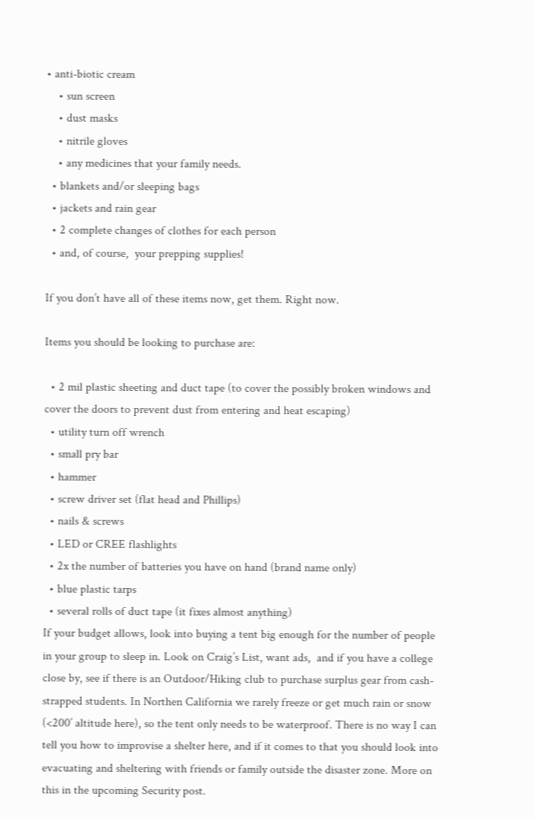• anti-biotic cream
    • sun screen
    • dust masks
    • nitrile gloves
    • any medicines that your family needs.
  • blankets and/or sleeping bags
  • jackets and rain gear
  • 2 complete changes of clothes for each person
  • and, of course,  your prepping supplies!

If you don’t have all of these items now, get them. Right now.

Items you should be looking to purchase are:

  • 2 mil plastic sheeting and duct tape (to cover the possibly broken windows and cover the doors to prevent dust from entering and heat escaping)
  • utility turn off wrench
  • small pry bar
  • hammer
  • screw driver set (flat head and Phillips)
  • nails & screws
  • LED or CREE flashlights
  • 2x the number of batteries you have on hand (brand name only)
  • blue plastic tarps
  • several rolls of duct tape (it fixes almost anything)
If your budget allows, look into buying a tent big enough for the number of people in your group to sleep in. Look on Craig’s List, want ads,  and if you have a college close by, see if there is an Outdoor/Hiking club to purchase surplus gear from cash-strapped students. In Northen California we rarely freeze or get much rain or snow (<200’ altitude here), so the tent only needs to be waterproof. There is no way I can tell you how to improvise a shelter here, and if it comes to that you should look into evacuating and sheltering with friends or family outside the disaster zone. More on this in the upcoming Security post.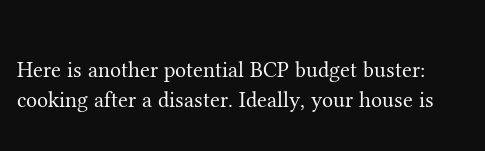Here is another potential BCP budget buster: cooking after a disaster. Ideally, your house is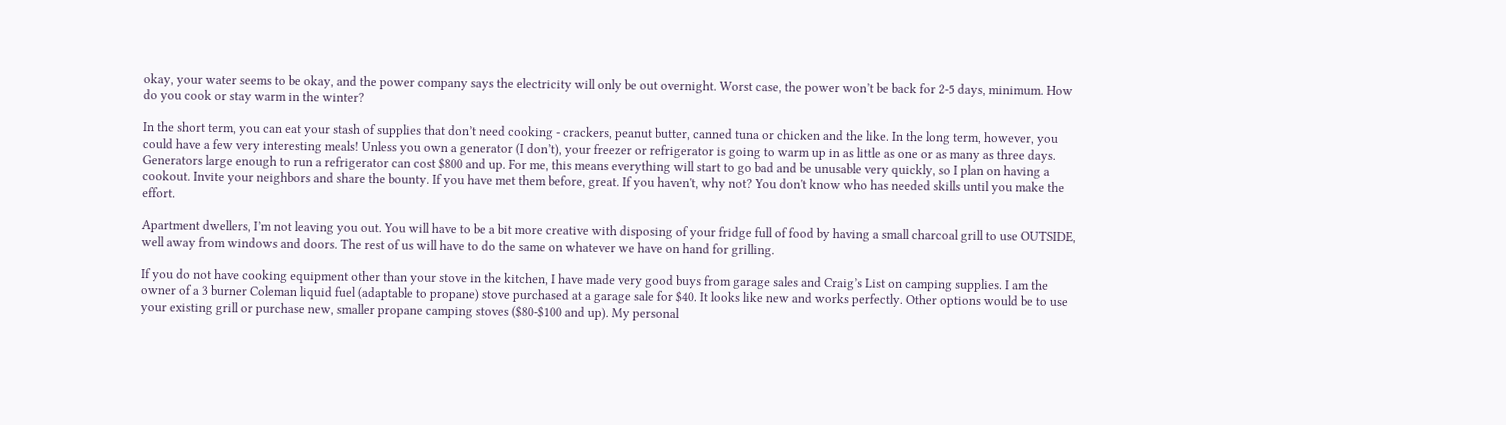okay, your water seems to be okay, and the power company says the electricity will only be out overnight. Worst case, the power won’t be back for 2-5 days, minimum. How do you cook or stay warm in the winter?

In the short term, you can eat your stash of supplies that don’t need cooking - crackers, peanut butter, canned tuna or chicken and the like. In the long term, however, you could have a few very interesting meals! Unless you own a generator (I don’t), your freezer or refrigerator is going to warm up in as little as one or as many as three days. Generators large enough to run a refrigerator can cost $800 and up. For me, this means everything will start to go bad and be unusable very quickly, so I plan on having a cookout. Invite your neighbors and share the bounty. If you have met them before, great. If you haven't, why not? You don't know who has needed skills until you make the effort.

Apartment dwellers, I’m not leaving you out. You will have to be a bit more creative with disposing of your fridge full of food by having a small charcoal grill to use OUTSIDE, well away from windows and doors. The rest of us will have to do the same on whatever we have on hand for grilling.

If you do not have cooking equipment other than your stove in the kitchen, I have made very good buys from garage sales and Craig’s List on camping supplies. I am the owner of a 3 burner Coleman liquid fuel (adaptable to propane) stove purchased at a garage sale for $40. It looks like new and works perfectly. Other options would be to use your existing grill or purchase new, smaller propane camping stoves ($80-$100 and up). My personal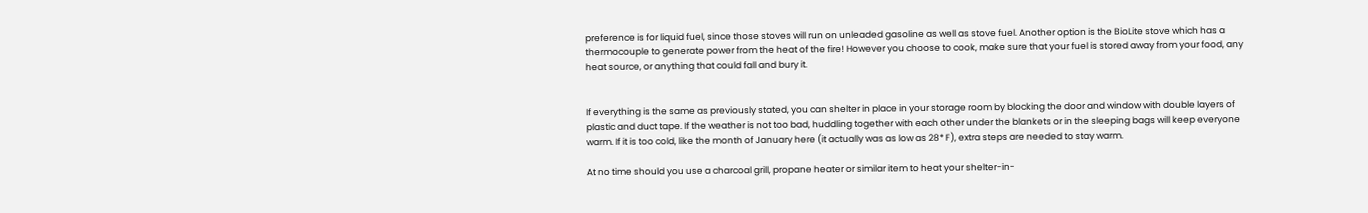preference is for liquid fuel, since those stoves will run on unleaded gasoline as well as stove fuel. Another option is the BioLite stove which has a thermocouple to generate power from the heat of the fire! However you choose to cook, make sure that your fuel is stored away from your food, any heat source, or anything that could fall and bury it.


If everything is the same as previously stated, you can shelter in place in your storage room by blocking the door and window with double layers of plastic and duct tape. If the weather is not too bad, huddling together with each other under the blankets or in the sleeping bags will keep everyone warm. If it is too cold, like the month of January here (it actually was as low as 28* F), extra steps are needed to stay warm.

At no time should you use a charcoal grill, propane heater or similar item to heat your shelter-in-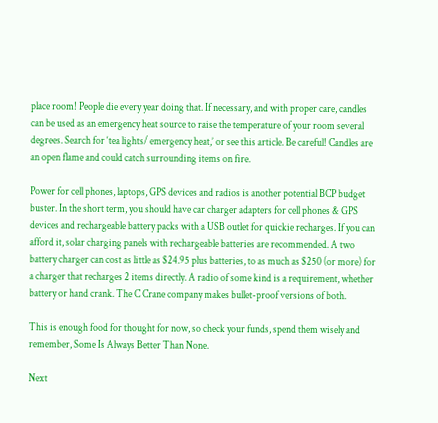place room! People die every year doing that. If necessary, and with proper care, candles can be used as an emergency heat source to raise the temperature of your room several degrees. Search for ‘tea lights/ emergency heat,’ or see this article. Be careful! Candles are an open flame and could catch surrounding items on fire.

Power for cell phones, laptops, GPS devices and radios is another potential BCP budget buster. In the short term, you should have car charger adapters for cell phones & GPS devices and rechargeable battery packs with a USB outlet for quickie recharges. If you can afford it, solar charging panels with rechargeable batteries are recommended. A two battery charger can cost as little as $24.95 plus batteries, to as much as $250 (or more) for a charger that recharges 2 items directly. A radio of some kind is a requirement, whether battery or hand crank. The C Crane company makes bullet-proof versions of both.

This is enough food for thought for now, so check your funds, spend them wisely and remember, Some Is Always Better Than None.

Next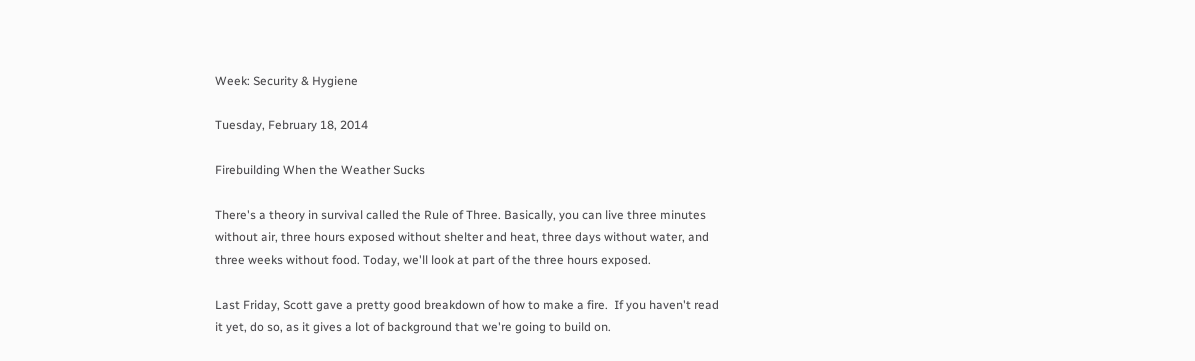Week: Security & Hygiene

Tuesday, February 18, 2014

Firebuilding When the Weather Sucks

There's a theory in survival called the Rule of Three. Basically, you can live three minutes without air, three hours exposed without shelter and heat, three days without water, and three weeks without food. Today, we'll look at part of the three hours exposed.

Last Friday, Scott gave a pretty good breakdown of how to make a fire.  If you haven't read it yet, do so, as it gives a lot of background that we're going to build on.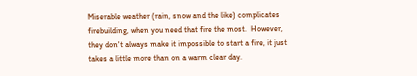Miserable weather (rain, snow and the like) complicates firebuilding, when you need that fire the most.  However, they don't always make it impossible to start a fire, it just takes a little more than on a warm clear day.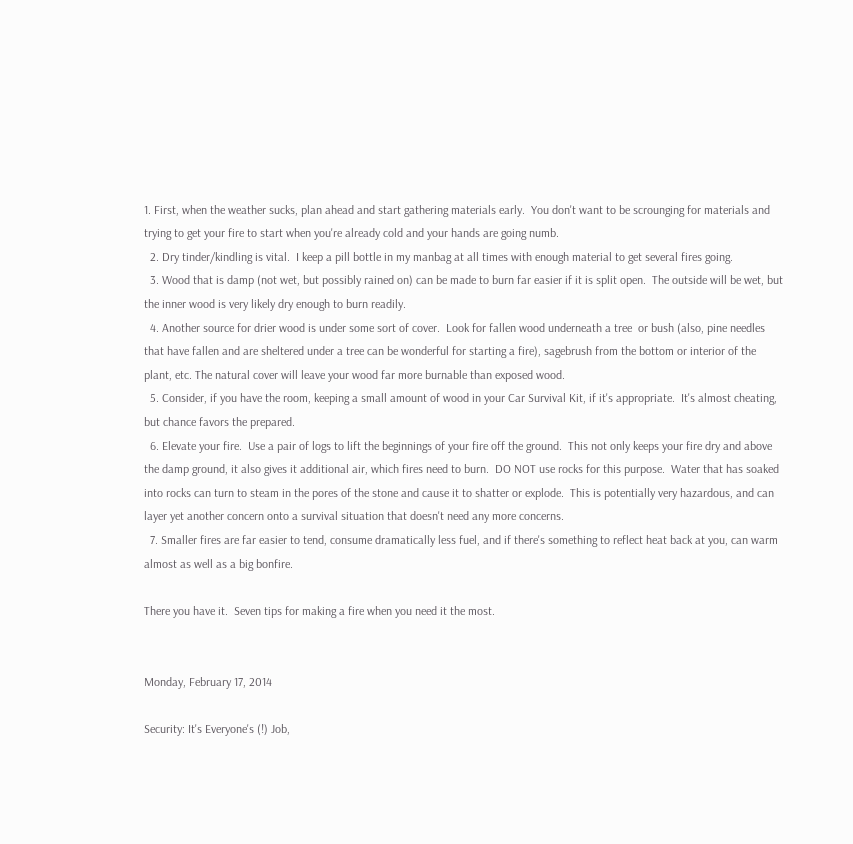1. First, when the weather sucks, plan ahead and start gathering materials early.  You don't want to be scrounging for materials and trying to get your fire to start when you're already cold and your hands are going numb.
  2. Dry tinder/kindling is vital.  I keep a pill bottle in my manbag at all times with enough material to get several fires going.
  3. Wood that is damp (not wet, but possibly rained on) can be made to burn far easier if it is split open.  The outside will be wet, but the inner wood is very likely dry enough to burn readily.
  4. Another source for drier wood is under some sort of cover.  Look for fallen wood underneath a tree  or bush (also, pine needles that have fallen and are sheltered under a tree can be wonderful for starting a fire), sagebrush from the bottom or interior of the plant, etc. The natural cover will leave your wood far more burnable than exposed wood.
  5. Consider, if you have the room, keeping a small amount of wood in your Car Survival Kit, if it's appropriate.  It's almost cheating, but chance favors the prepared.
  6. Elevate your fire.  Use a pair of logs to lift the beginnings of your fire off the ground.  This not only keeps your fire dry and above the damp ground, it also gives it additional air, which fires need to burn.  DO NOT use rocks for this purpose.  Water that has soaked into rocks can turn to steam in the pores of the stone and cause it to shatter or explode.  This is potentially very hazardous, and can layer yet another concern onto a survival situation that doesn't need any more concerns.
  7. Smaller fires are far easier to tend, consume dramatically less fuel, and if there's something to reflect heat back at you, can warm almost as well as a big bonfire.

There you have it.  Seven tips for making a fire when you need it the most.


Monday, February 17, 2014

Security: It's Everyone's (!) Job,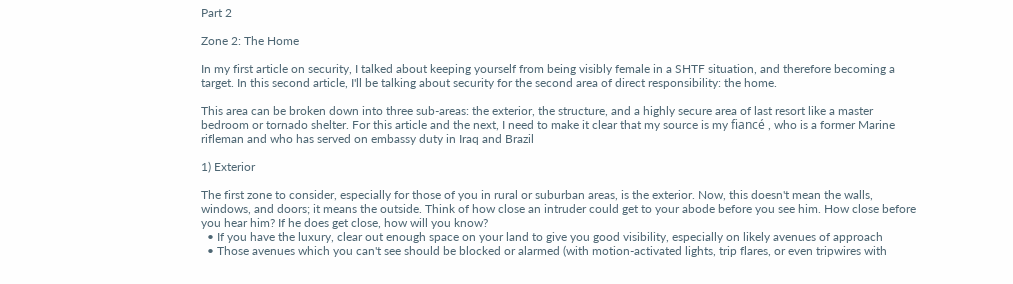Part 2

Zone 2: The Home

In my first article on security, I talked about keeping yourself from being visibly female in a SHTF situation, and therefore becoming a target. In this second article, I'll be talking about security for the second area of direct responsibility: the home.

This area can be broken down into three sub-areas: the exterior, the structure, and a highly secure area of last resort like a master bedroom or tornado shelter. For this article and the next, I need to make it clear that my source is my fiancé , who is a former Marine rifleman and who has served on embassy duty in Iraq and Brazil

1) Exterior

The first zone to consider, especially for those of you in rural or suburban areas, is the exterior. Now, this doesn't mean the walls, windows, and doors; it means the outside. Think of how close an intruder could get to your abode before you see him. How close before you hear him? If he does get close, how will you know?
  • If you have the luxury, clear out enough space on your land to give you good visibility, especially on likely avenues of approach
  • Those avenues which you can't see should be blocked or alarmed (with motion-activated lights, trip flares, or even tripwires with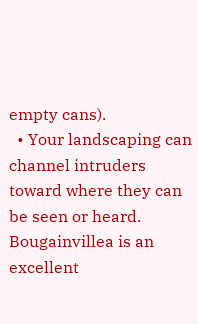empty cans).
  • Your landscaping can channel intruders toward where they can be seen or heard. Bougainvillea is an excellent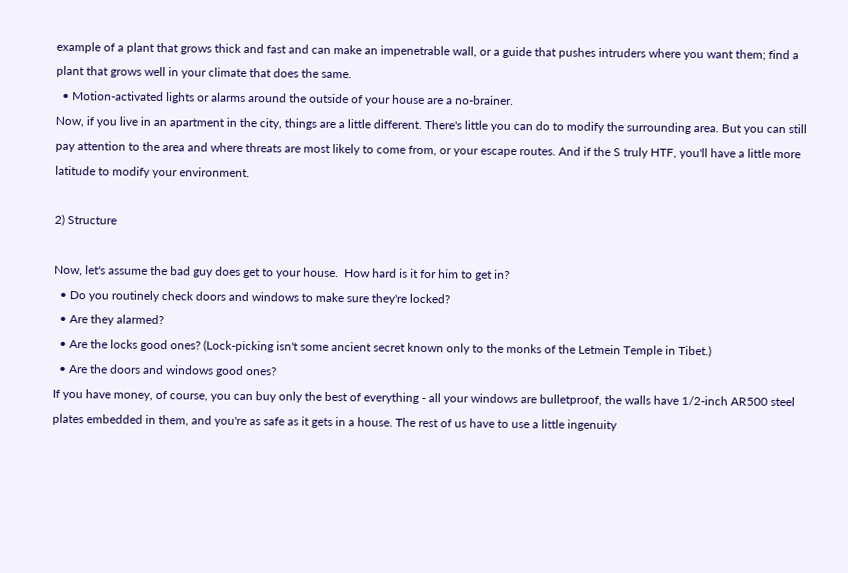example of a plant that grows thick and fast and can make an impenetrable wall, or a guide that pushes intruders where you want them; find a plant that grows well in your climate that does the same.
  • Motion-activated lights or alarms around the outside of your house are a no-brainer.
Now, if you live in an apartment in the city, things are a little different. There's little you can do to modify the surrounding area. But you can still pay attention to the area and where threats are most likely to come from, or your escape routes. And if the S truly HTF, you'll have a little more latitude to modify your environment.

2) Structure

Now, let's assume the bad guy does get to your house.  How hard is it for him to get in?
  • Do you routinely check doors and windows to make sure they're locked?
  • Are they alarmed?
  • Are the locks good ones? (Lock-picking isn't some ancient secret known only to the monks of the Letmein Temple in Tibet.)
  • Are the doors and windows good ones?
If you have money, of course, you can buy only the best of everything - all your windows are bulletproof, the walls have 1/2-inch AR500 steel plates embedded in them, and you're as safe as it gets in a house. The rest of us have to use a little ingenuity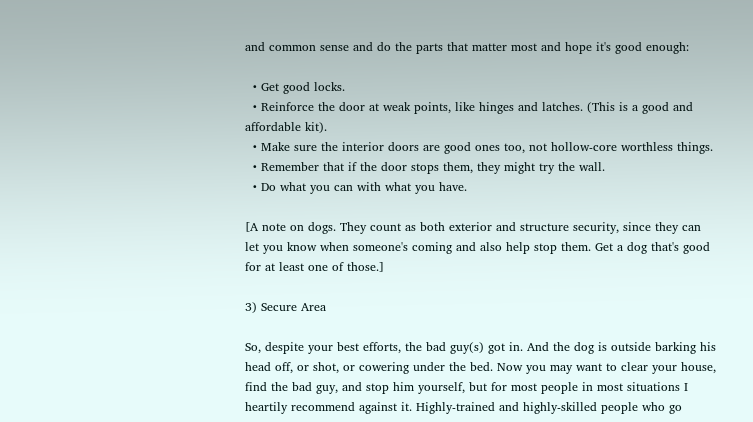and common sense and do the parts that matter most and hope it's good enough:

  • Get good locks.
  • Reinforce the door at weak points, like hinges and latches. (This is a good and affordable kit).
  • Make sure the interior doors are good ones too, not hollow-core worthless things.
  • Remember that if the door stops them, they might try the wall.
  • Do what you can with what you have.

[A note on dogs. They count as both exterior and structure security, since they can let you know when someone's coming and also help stop them. Get a dog that's good for at least one of those.]

3) Secure Area

So, despite your best efforts, the bad guy(s) got in. And the dog is outside barking his head off, or shot, or cowering under the bed. Now you may want to clear your house, find the bad guy, and stop him yourself, but for most people in most situations I heartily recommend against it. Highly-trained and highly-skilled people who go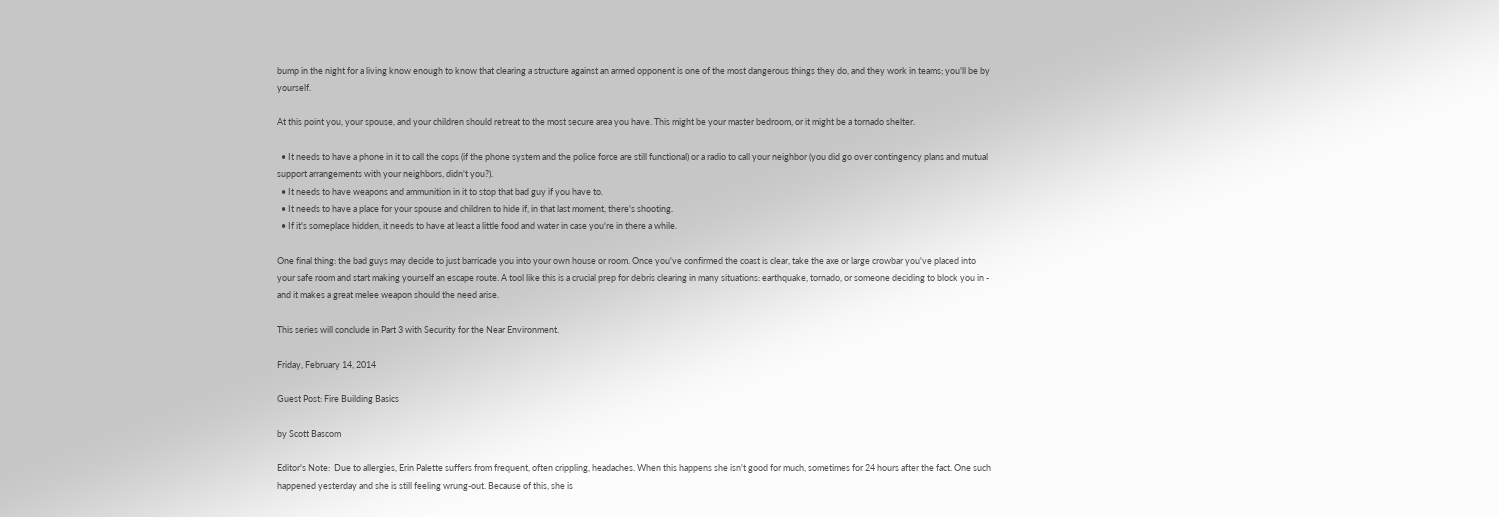bump in the night for a living know enough to know that clearing a structure against an armed opponent is one of the most dangerous things they do, and they work in teams; you'll be by yourself.

At this point you, your spouse, and your children should retreat to the most secure area you have. This might be your master bedroom, or it might be a tornado shelter.

  • It needs to have a phone in it to call the cops (if the phone system and the police force are still functional) or a radio to call your neighbor (you did go over contingency plans and mutual support arrangements with your neighbors, didn't you?).
  • It needs to have weapons and ammunition in it to stop that bad guy if you have to.
  • It needs to have a place for your spouse and children to hide if, in that last moment, there's shooting.
  • If it's someplace hidden, it needs to have at least a little food and water in case you're in there a while.

One final thing: the bad guys may decide to just barricade you into your own house or room. Once you've confirmed the coast is clear, take the axe or large crowbar you've placed into your safe room and start making yourself an escape route. A tool like this is a crucial prep for debris clearing in many situations: earthquake, tornado, or someone deciding to block you in - and it makes a great melee weapon should the need arise.

This series will conclude in Part 3 with Security for the Near Environment.

Friday, February 14, 2014

Guest Post: Fire Building Basics

by Scott Bascom

Editor's Note:  Due to allergies, Erin Palette suffers from frequent, often crippling, headaches. When this happens she isn't good for much, sometimes for 24 hours after the fact. One such happened yesterday and she is still feeling wrung-out. Because of this, she is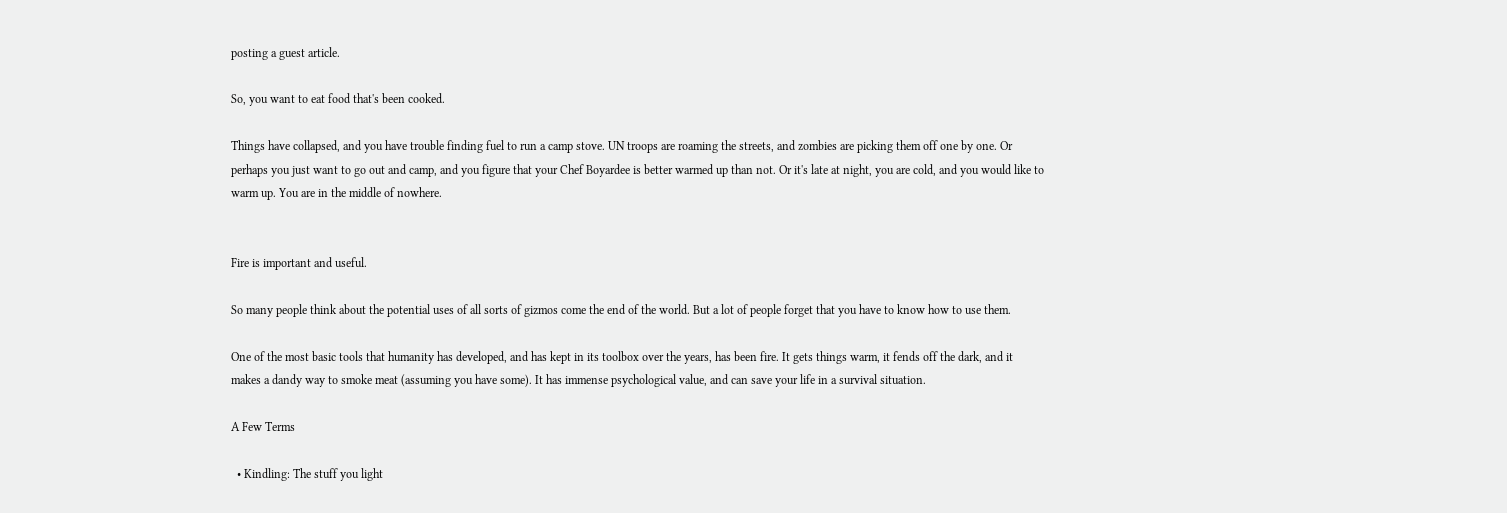posting a guest article.

So, you want to eat food that's been cooked.

Things have collapsed, and you have trouble finding fuel to run a camp stove. UN troops are roaming the streets, and zombies are picking them off one by one. Or perhaps you just want to go out and camp, and you figure that your Chef Boyardee is better warmed up than not. Or it's late at night, you are cold, and you would like to warm up. You are in the middle of nowhere.


Fire is important and useful.

So many people think about the potential uses of all sorts of gizmos come the end of the world. But a lot of people forget that you have to know how to use them.

One of the most basic tools that humanity has developed, and has kept in its toolbox over the years, has been fire. It gets things warm, it fends off the dark, and it makes a dandy way to smoke meat (assuming you have some). It has immense psychological value, and can save your life in a survival situation.

A Few Terms

  • Kindling: The stuff you light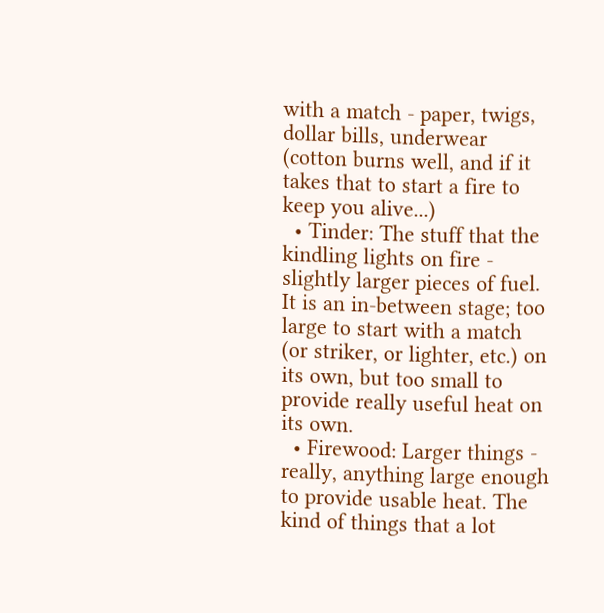with a match - paper, twigs, dollar bills, underwear (cotton burns well, and if it takes that to start a fire to keep you alive...)
  • Tinder: The stuff that the kindling lights on fire - slightly larger pieces of fuel. It is an in-between stage; too large to start with a match (or striker, or lighter, etc.) on its own, but too small to provide really useful heat on its own.
  • Firewood: Larger things - really, anything large enough to provide usable heat. The kind of things that a lot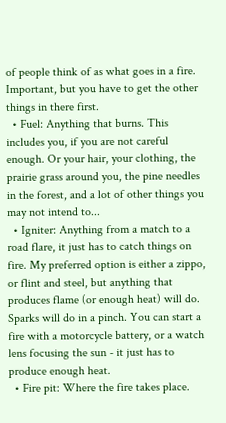of people think of as what goes in a fire. Important, but you have to get the other things in there first.
  • Fuel: Anything that burns. This includes you, if you are not careful enough. Or your hair, your clothing, the prairie grass around you, the pine needles in the forest, and a lot of other things you may not intend to...
  • Igniter: Anything from a match to a road flare, it just has to catch things on fire. My preferred option is either a zippo, or flint and steel, but anything that produces flame (or enough heat) will do. Sparks will do in a pinch. You can start a fire with a motorcycle battery, or a watch lens focusing the sun - it just has to produce enough heat.
  • Fire pit: Where the fire takes place.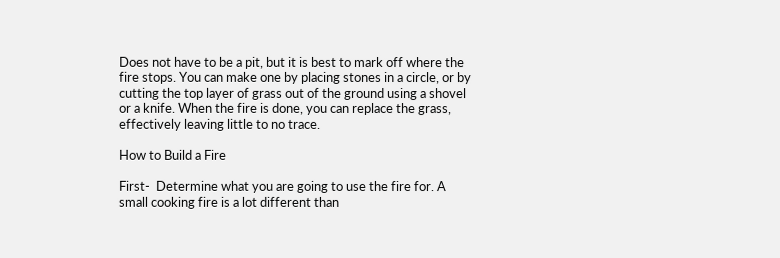Does not have to be a pit, but it is best to mark off where the fire stops. You can make one by placing stones in a circle, or by cutting the top layer of grass out of the ground using a shovel or a knife. When the fire is done, you can replace the grass, effectively leaving little to no trace.

How to Build a Fire

First-  Determine what you are going to use the fire for. A small cooking fire is a lot different than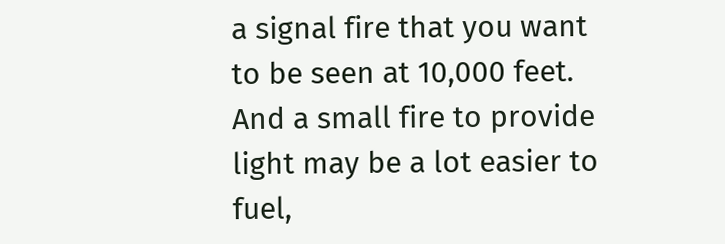a signal fire that you want to be seen at 10,000 feet. And a small fire to provide light may be a lot easier to fuel,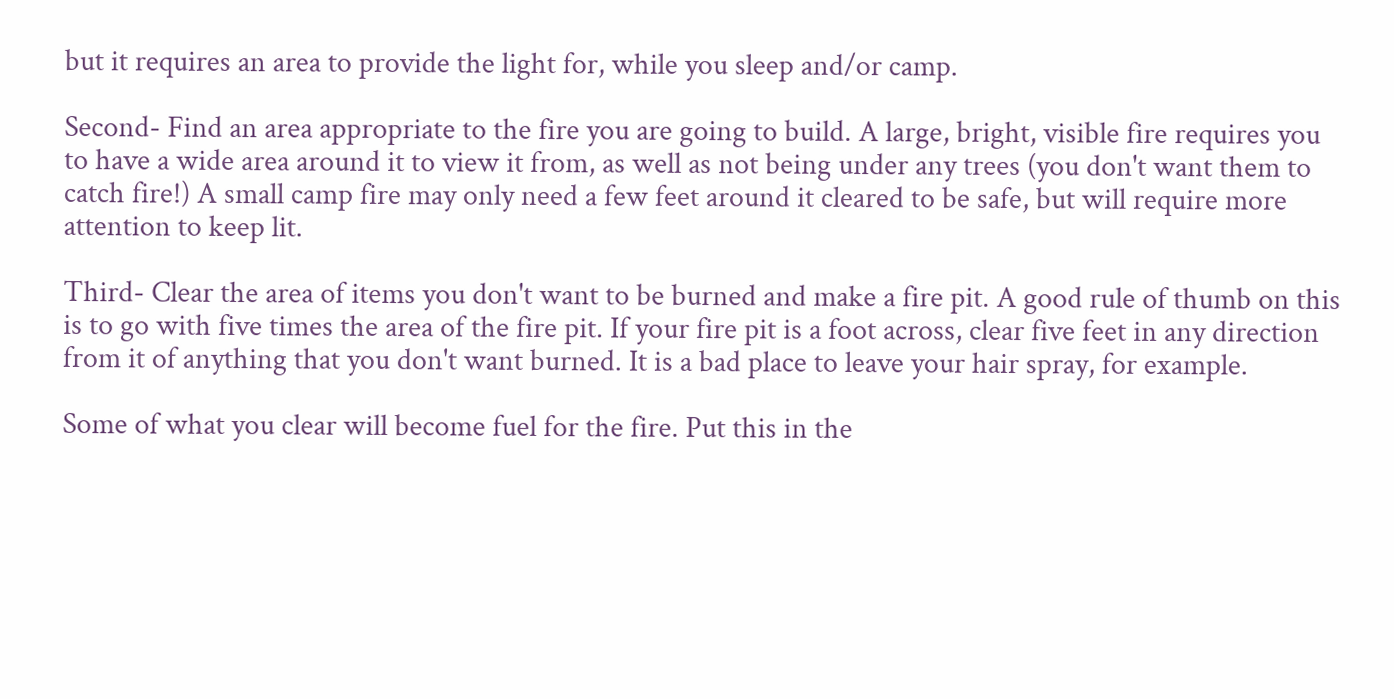but it requires an area to provide the light for, while you sleep and/or camp.

Second- Find an area appropriate to the fire you are going to build. A large, bright, visible fire requires you to have a wide area around it to view it from, as well as not being under any trees (you don't want them to catch fire!) A small camp fire may only need a few feet around it cleared to be safe, but will require more attention to keep lit.

Third- Clear the area of items you don't want to be burned and make a fire pit. A good rule of thumb on this is to go with five times the area of the fire pit. If your fire pit is a foot across, clear five feet in any direction from it of anything that you don't want burned. It is a bad place to leave your hair spray, for example.

Some of what you clear will become fuel for the fire. Put this in the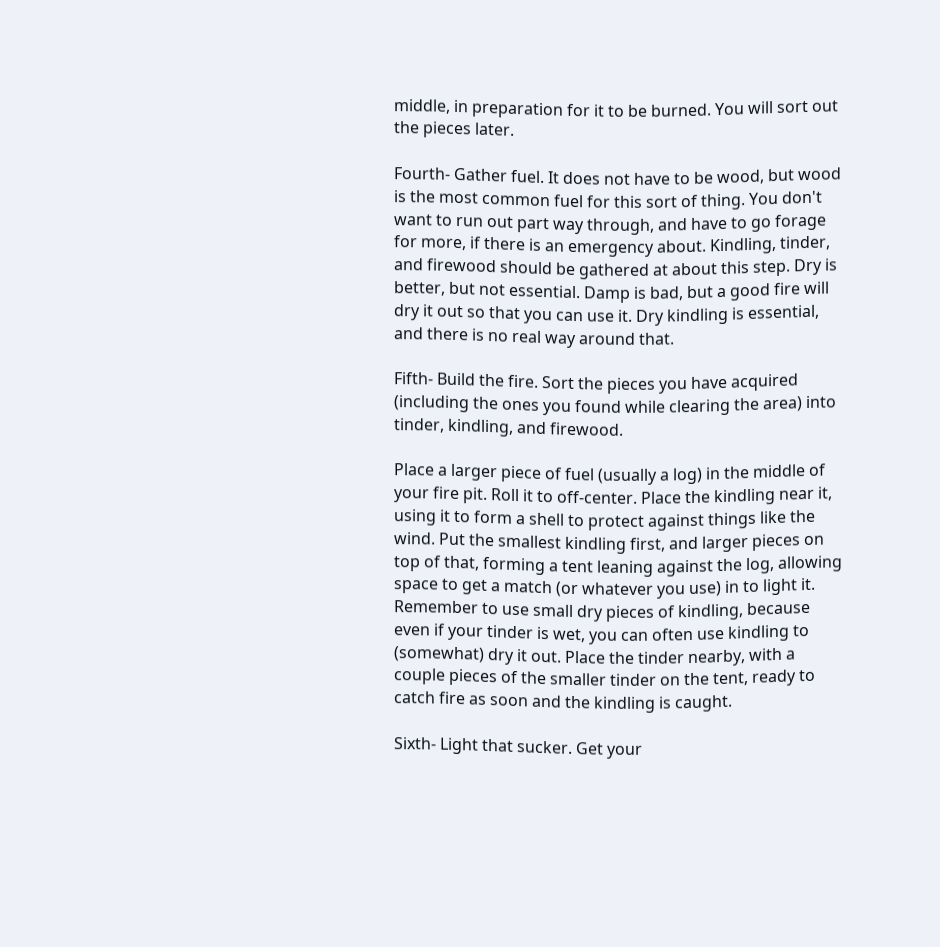middle, in preparation for it to be burned. You will sort out the pieces later.

Fourth- Gather fuel. It does not have to be wood, but wood is the most common fuel for this sort of thing. You don't want to run out part way through, and have to go forage for more, if there is an emergency about. Kindling, tinder, and firewood should be gathered at about this step. Dry is better, but not essential. Damp is bad, but a good fire will dry it out so that you can use it. Dry kindling is essential, and there is no real way around that.

Fifth- Build the fire. Sort the pieces you have acquired (including the ones you found while clearing the area) into tinder, kindling, and firewood.

Place a larger piece of fuel (usually a log) in the middle of your fire pit. Roll it to off-center. Place the kindling near it, using it to form a shell to protect against things like the wind. Put the smallest kindling first, and larger pieces on top of that, forming a tent leaning against the log, allowing space to get a match (or whatever you use) in to light it. Remember to use small dry pieces of kindling, because even if your tinder is wet, you can often use kindling to (somewhat) dry it out. Place the tinder nearby, with a couple pieces of the smaller tinder on the tent, ready to catch fire as soon and the kindling is caught.

Sixth- Light that sucker. Get your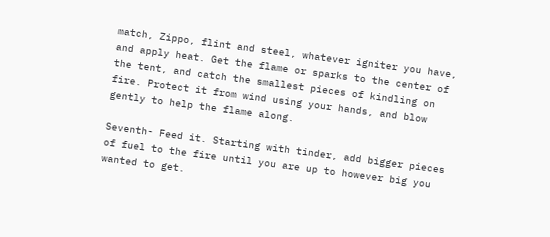match, Zippo, flint and steel, whatever igniter you have, and apply heat. Get the flame or sparks to the center of the tent, and catch the smallest pieces of kindling on fire. Protect it from wind using your hands, and blow gently to help the flame along.

Seventh- Feed it. Starting with tinder, add bigger pieces of fuel to the fire until you are up to however big you wanted to get.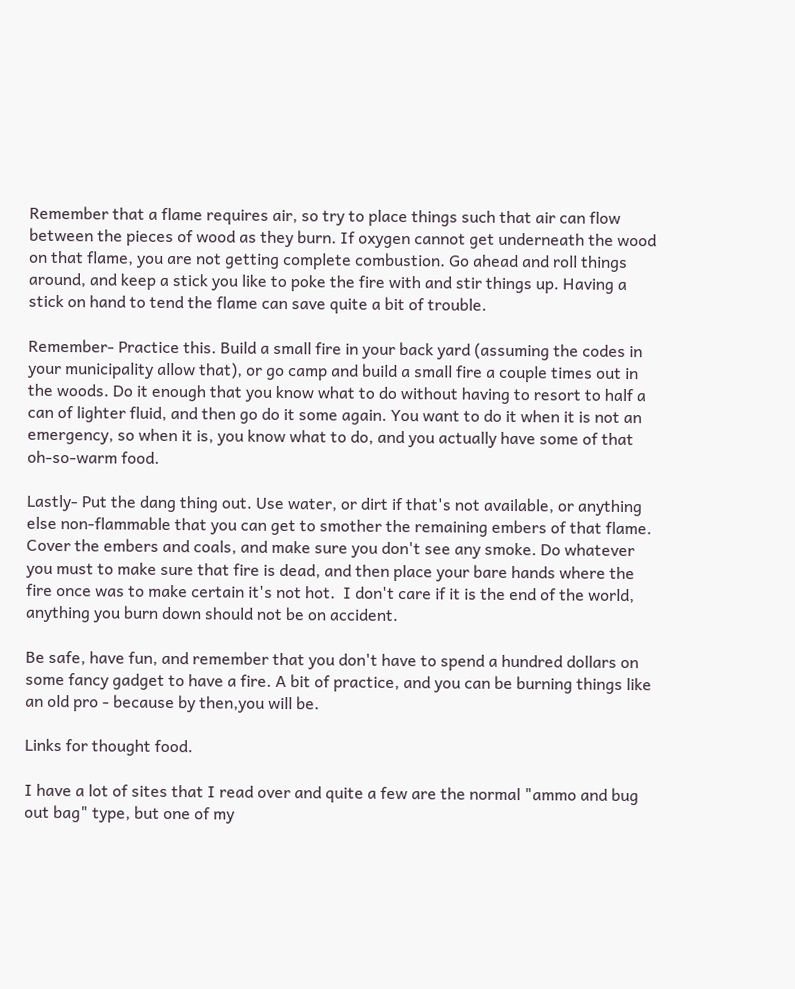Remember that a flame requires air, so try to place things such that air can flow between the pieces of wood as they burn. If oxygen cannot get underneath the wood on that flame, you are not getting complete combustion. Go ahead and roll things around, and keep a stick you like to poke the fire with and stir things up. Having a stick on hand to tend the flame can save quite a bit of trouble.

Remember- Practice this. Build a small fire in your back yard (assuming the codes in your municipality allow that), or go camp and build a small fire a couple times out in the woods. Do it enough that you know what to do without having to resort to half a can of lighter fluid, and then go do it some again. You want to do it when it is not an emergency, so when it is, you know what to do, and you actually have some of that oh-so-warm food.

Lastly- Put the dang thing out. Use water, or dirt if that's not available, or anything else non-flammable that you can get to smother the remaining embers of that flame. Cover the embers and coals, and make sure you don't see any smoke. Do whatever you must to make sure that fire is dead, and then place your bare hands where the fire once was to make certain it's not hot.  I don't care if it is the end of the world, anything you burn down should not be on accident.

Be safe, have fun, and remember that you don't have to spend a hundred dollars on some fancy gadget to have a fire. A bit of practice, and you can be burning things like an old pro - because by then,you will be.

Links for thought food.

I have a lot of sites that I read over and quite a few are the normal "ammo and bug out bag" type, but one of my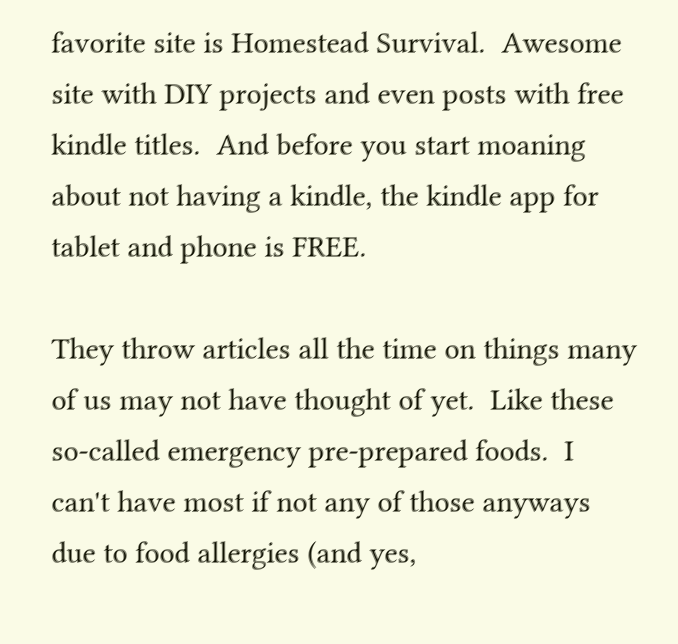favorite site is Homestead Survival.  Awesome site with DIY projects and even posts with free kindle titles.  And before you start moaning about not having a kindle, the kindle app for tablet and phone is FREE.

They throw articles all the time on things many of us may not have thought of yet.  Like these so-called emergency pre-prepared foods.  I can't have most if not any of those anyways due to food allergies (and yes,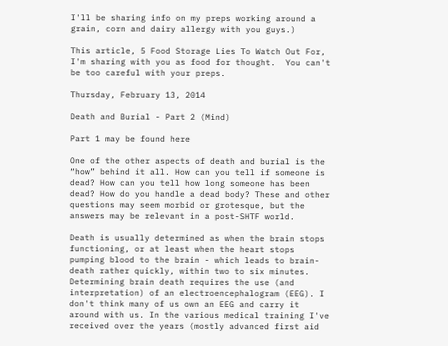I'll be sharing info on my preps working around a grain, corn and dairy allergy with you guys.)

This article, 5 Food Storage Lies To Watch Out For, I'm sharing with you as food for thought.  You can't be too careful with your preps.

Thursday, February 13, 2014

Death and Burial - Part 2 (Mind)

Part 1 may be found here

One of the other aspects of death and burial is the “how” behind it all. How can you tell if someone is dead? How can you tell how long someone has been dead? How do you handle a dead body? These and other questions may seem morbid or grotesque, but the answers may be relevant in a post-SHTF world.

Death is usually determined as when the brain stops functioning, or at least when the heart stops pumping blood to the brain - which leads to brain-death rather quickly, within two to six minutes. Determining brain death requires the use (and interpretation) of an electroencephalogram (EEG). I don't think many of us own an EEG and carry it around with us. In the various medical training I've received over the years (mostly advanced first aid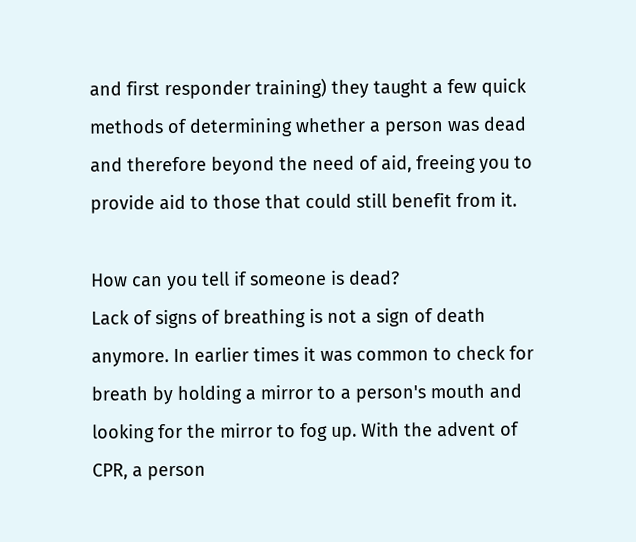and first responder training) they taught a few quick methods of determining whether a person was dead and therefore beyond the need of aid, freeing you to provide aid to those that could still benefit from it.

How can you tell if someone is dead?
Lack of signs of breathing is not a sign of death anymore. In earlier times it was common to check for breath by holding a mirror to a person's mouth and looking for the mirror to fog up. With the advent of CPR, a person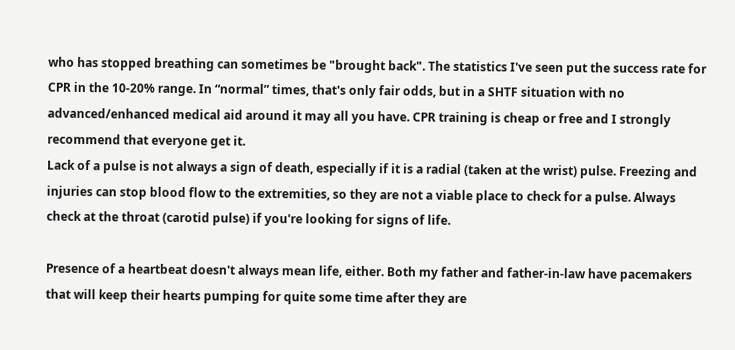who has stopped breathing can sometimes be "brought back". The statistics I've seen put the success rate for CPR in the 10-20% range. In “normal” times, that's only fair odds, but in a SHTF situation with no advanced/enhanced medical aid around it may all you have. CPR training is cheap or free and I strongly recommend that everyone get it.
Lack of a pulse is not always a sign of death, especially if it is a radial (taken at the wrist) pulse. Freezing and injuries can stop blood flow to the extremities, so they are not a viable place to check for a pulse. Always check at the throat (carotid pulse) if you're looking for signs of life.

Presence of a heartbeat doesn't always mean life, either. Both my father and father-in-law have pacemakers that will keep their hearts pumping for quite some time after they are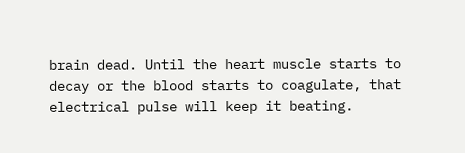brain dead. Until the heart muscle starts to decay or the blood starts to coagulate, that electrical pulse will keep it beating.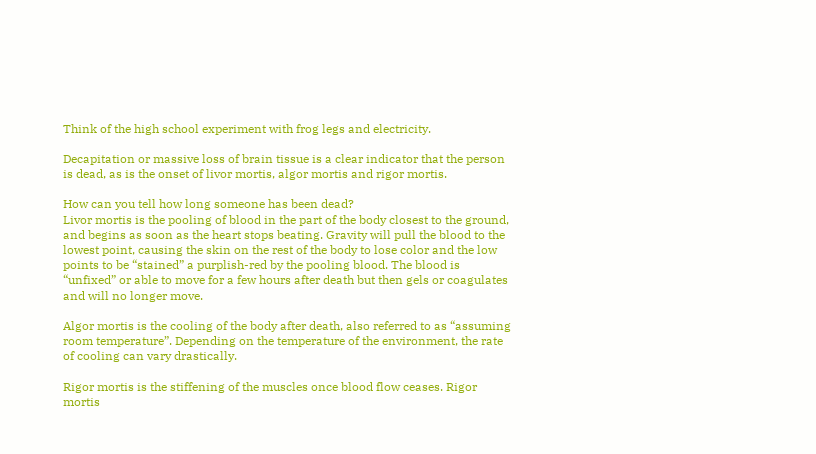Think of the high school experiment with frog legs and electricity.

Decapitation or massive loss of brain tissue is a clear indicator that the person is dead, as is the onset of livor mortis, algor mortis and rigor mortis.

How can you tell how long someone has been dead?
Livor mortis is the pooling of blood in the part of the body closest to the ground, and begins as soon as the heart stops beating. Gravity will pull the blood to the lowest point, causing the skin on the rest of the body to lose color and the low points to be “stained” a purplish-red by the pooling blood. The blood is “unfixed” or able to move for a few hours after death but then gels or coagulates and will no longer move.

Algor mortis is the cooling of the body after death, also referred to as “assuming room temperature”. Depending on the temperature of the environment, the rate of cooling can vary drastically.

Rigor mortis is the stiffening of the muscles once blood flow ceases. Rigor mortis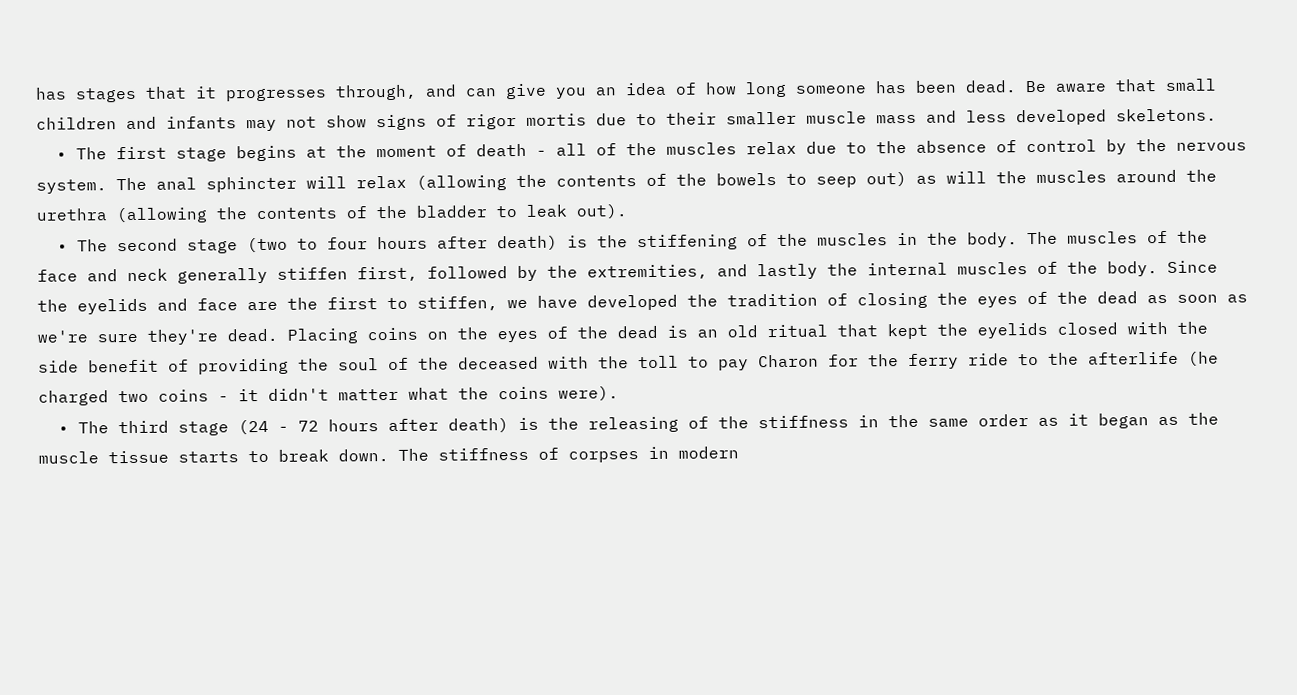has stages that it progresses through, and can give you an idea of how long someone has been dead. Be aware that small children and infants may not show signs of rigor mortis due to their smaller muscle mass and less developed skeletons.
  • The first stage begins at the moment of death - all of the muscles relax due to the absence of control by the nervous system. The anal sphincter will relax (allowing the contents of the bowels to seep out) as will the muscles around the urethra (allowing the contents of the bladder to leak out).
  • The second stage (two to four hours after death) is the stiffening of the muscles in the body. The muscles of the face and neck generally stiffen first, followed by the extremities, and lastly the internal muscles of the body. Since the eyelids and face are the first to stiffen, we have developed the tradition of closing the eyes of the dead as soon as we're sure they're dead. Placing coins on the eyes of the dead is an old ritual that kept the eyelids closed with the side benefit of providing the soul of the deceased with the toll to pay Charon for the ferry ride to the afterlife (he charged two coins - it didn't matter what the coins were).
  • The third stage (24 - 72 hours after death) is the releasing of the stiffness in the same order as it began as the muscle tissue starts to break down. The stiffness of corpses in modern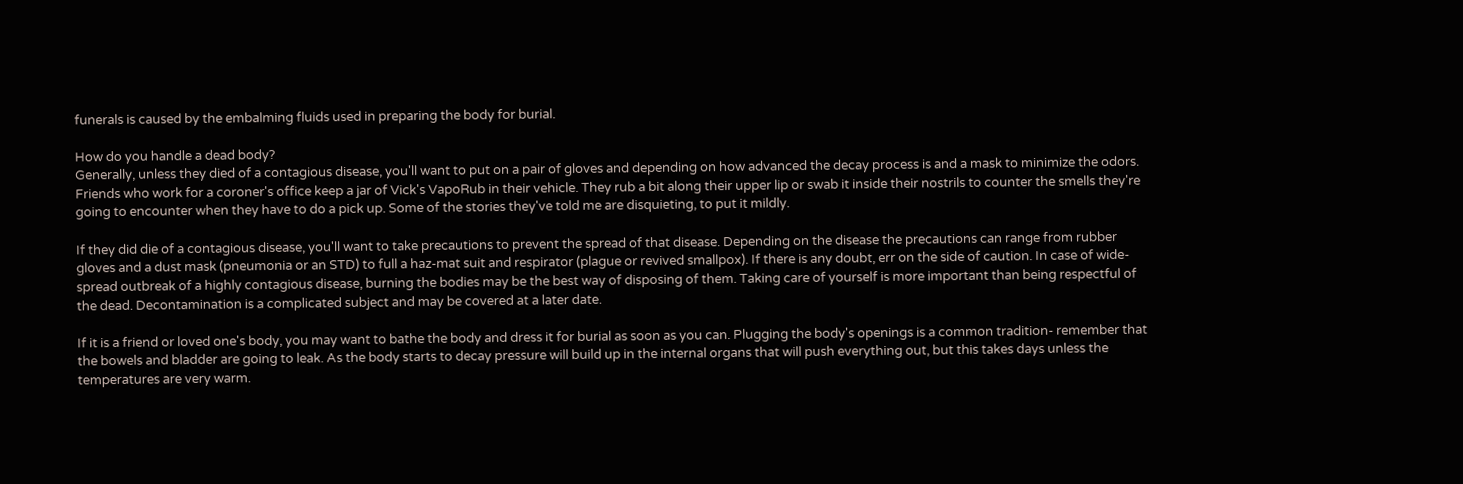funerals is caused by the embalming fluids used in preparing the body for burial.

How do you handle a dead body?
Generally, unless they died of a contagious disease, you'll want to put on a pair of gloves and depending on how advanced the decay process is and a mask to minimize the odors. Friends who work for a coroner's office keep a jar of Vick's VapoRub in their vehicle. They rub a bit along their upper lip or swab it inside their nostrils to counter the smells they're going to encounter when they have to do a pick up. Some of the stories they've told me are disquieting, to put it mildly.

If they did die of a contagious disease, you'll want to take precautions to prevent the spread of that disease. Depending on the disease the precautions can range from rubber gloves and a dust mask (pneumonia or an STD) to full a haz-mat suit and respirator (plague or revived smallpox). If there is any doubt, err on the side of caution. In case of wide-spread outbreak of a highly contagious disease, burning the bodies may be the best way of disposing of them. Taking care of yourself is more important than being respectful of the dead. Decontamination is a complicated subject and may be covered at a later date.

If it is a friend or loved one's body, you may want to bathe the body and dress it for burial as soon as you can. Plugging the body's openings is a common tradition- remember that the bowels and bladder are going to leak. As the body starts to decay pressure will build up in the internal organs that will push everything out, but this takes days unless the temperatures are very warm.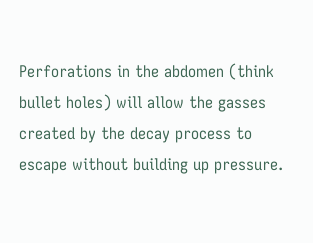Perforations in the abdomen (think bullet holes) will allow the gasses created by the decay process to escape without building up pressure.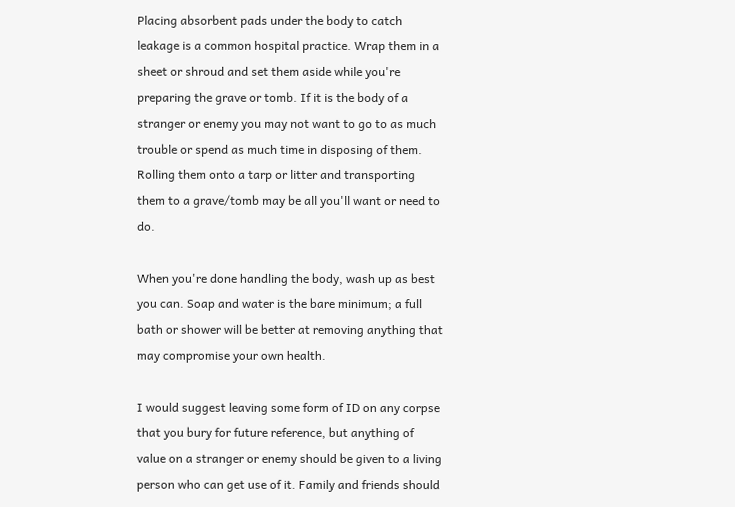Placing absorbent pads under the body to catch leakage is a common hospital practice. Wrap them in a sheet or shroud and set them aside while you're preparing the grave or tomb. If it is the body of a stranger or enemy you may not want to go to as much trouble or spend as much time in disposing of them. Rolling them onto a tarp or litter and transporting them to a grave/tomb may be all you'll want or need to do.

When you're done handling the body, wash up as best you can. Soap and water is the bare minimum; a full bath or shower will be better at removing anything that may compromise your own health.

I would suggest leaving some form of ID on any corpse that you bury for future reference, but anything of value on a stranger or enemy should be given to a living person who can get use of it. Family and friends should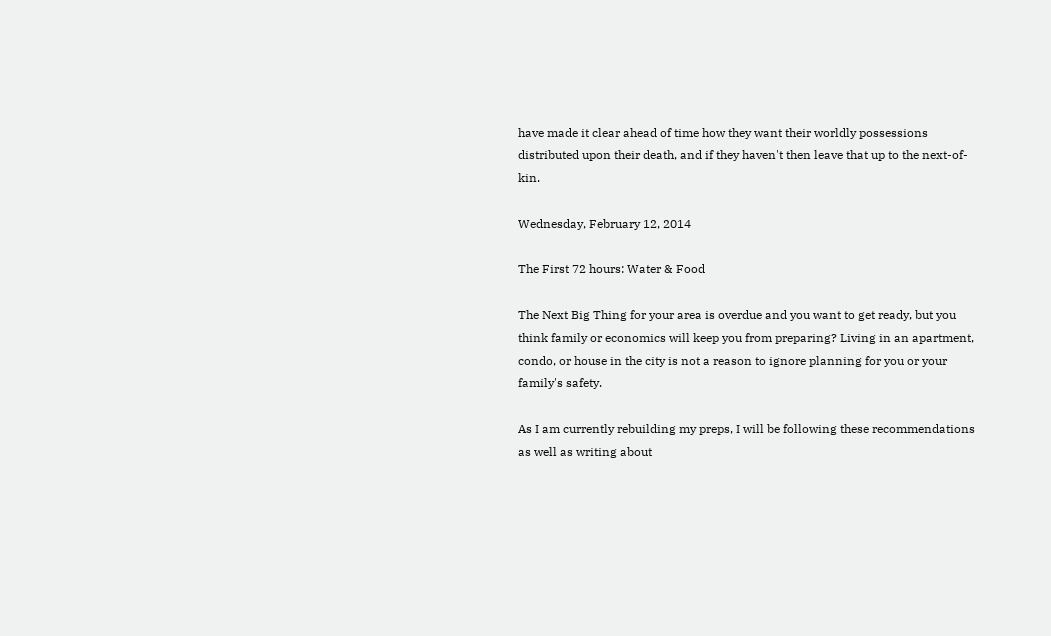have made it clear ahead of time how they want their worldly possessions distributed upon their death, and if they haven't then leave that up to the next-of-kin.

Wednesday, February 12, 2014

The First 72 hours: Water & Food

The Next Big Thing for your area is overdue and you want to get ready, but you think family or economics will keep you from preparing? Living in an apartment, condo, or house in the city is not a reason to ignore planning for you or your family's safety.

As I am currently rebuilding my preps, I will be following these recommendations as well as writing about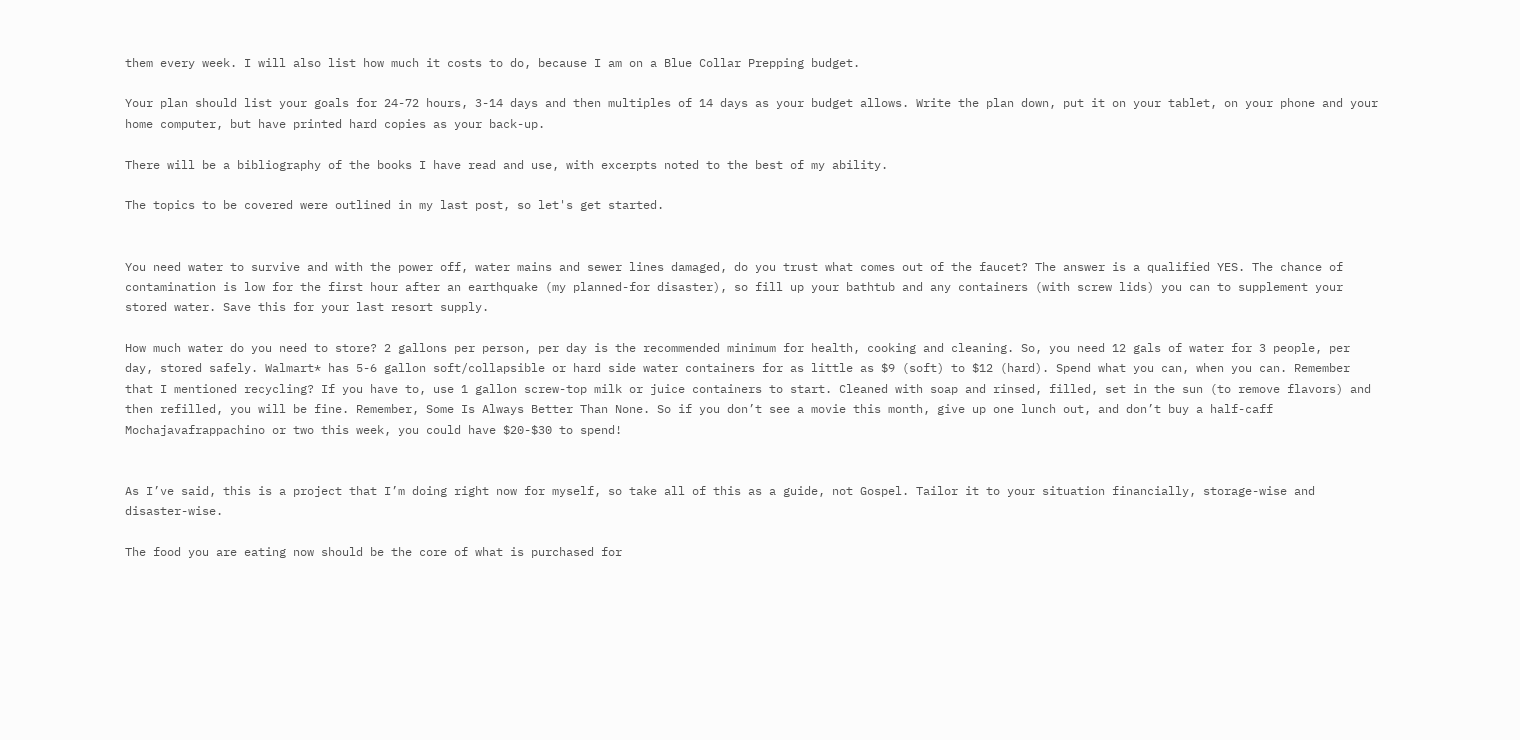them every week. I will also list how much it costs to do, because I am on a Blue Collar Prepping budget.

Your plan should list your goals for 24-72 hours, 3-14 days and then multiples of 14 days as your budget allows. Write the plan down, put it on your tablet, on your phone and your home computer, but have printed hard copies as your back-up.

There will be a bibliography of the books I have read and use, with excerpts noted to the best of my ability.

The topics to be covered were outlined in my last post, so let's get started.


You need water to survive and with the power off, water mains and sewer lines damaged, do you trust what comes out of the faucet? The answer is a qualified YES. The chance of contamination is low for the first hour after an earthquake (my planned-for disaster), so fill up your bathtub and any containers (with screw lids) you can to supplement your stored water. Save this for your last resort supply.

How much water do you need to store? 2 gallons per person, per day is the recommended minimum for health, cooking and cleaning. So, you need 12 gals of water for 3 people, per day, stored safely. Walmart* has 5-6 gallon soft/collapsible or hard side water containers for as little as $9 (soft) to $12 (hard). Spend what you can, when you can. Remember that I mentioned recycling? If you have to, use 1 gallon screw-top milk or juice containers to start. Cleaned with soap and rinsed, filled, set in the sun (to remove flavors) and then refilled, you will be fine. Remember, Some Is Always Better Than None. So if you don’t see a movie this month, give up one lunch out, and don’t buy a half-caff Mochajavafrappachino or two this week, you could have $20-$30 to spend!


As I’ve said, this is a project that I’m doing right now for myself, so take all of this as a guide, not Gospel. Tailor it to your situation financially, storage-wise and disaster-wise.

The food you are eating now should be the core of what is purchased for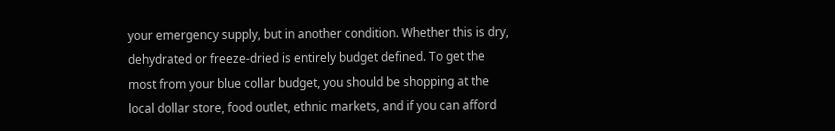your emergency supply, but in another condition. Whether this is dry, dehydrated or freeze-dried is entirely budget defined. To get the most from your blue collar budget, you should be shopping at the local dollar store, food outlet, ethnic markets, and if you can afford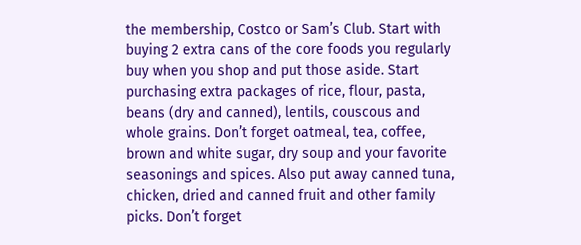the membership, Costco or Sam’s Club. Start with buying 2 extra cans of the core foods you regularly buy when you shop and put those aside. Start purchasing extra packages of rice, flour, pasta, beans (dry and canned), lentils, couscous and whole grains. Don’t forget oatmeal, tea, coffee, brown and white sugar, dry soup and your favorite seasonings and spices. Also put away canned tuna, chicken, dried and canned fruit and other family picks. Don’t forget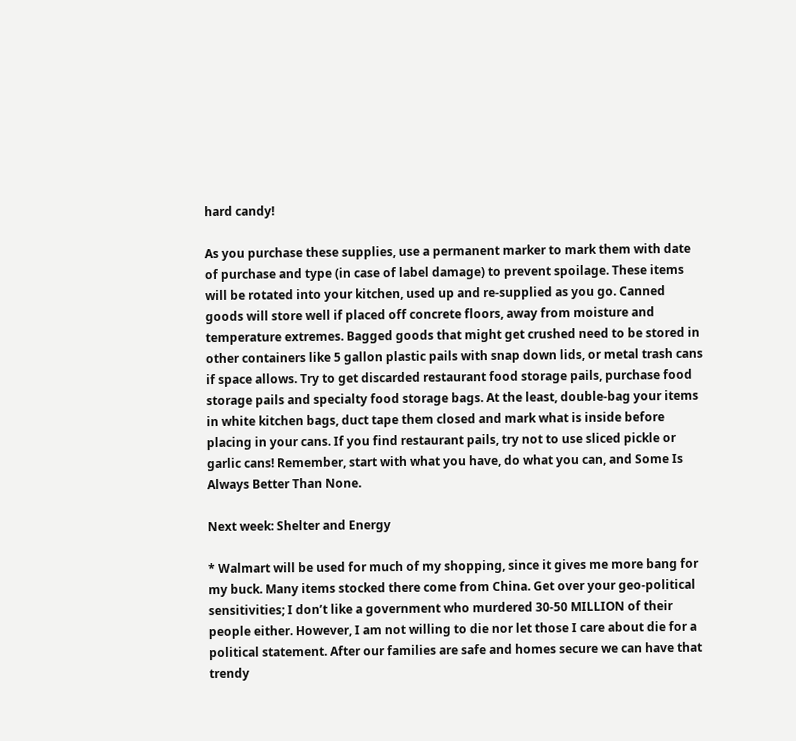hard candy!

As you purchase these supplies, use a permanent marker to mark them with date of purchase and type (in case of label damage) to prevent spoilage. These items will be rotated into your kitchen, used up and re-supplied as you go. Canned goods will store well if placed off concrete floors, away from moisture and temperature extremes. Bagged goods that might get crushed need to be stored in other containers like 5 gallon plastic pails with snap down lids, or metal trash cans if space allows. Try to get discarded restaurant food storage pails, purchase food storage pails and specialty food storage bags. At the least, double-bag your items in white kitchen bags, duct tape them closed and mark what is inside before placing in your cans. If you find restaurant pails, try not to use sliced pickle or garlic cans! Remember, start with what you have, do what you can, and Some Is Always Better Than None.

Next week: Shelter and Energy

* Walmart will be used for much of my shopping, since it gives me more bang for my buck. Many items stocked there come from China. Get over your geo-political sensitivities; I don’t like a government who murdered 30-50 MILLION of their people either. However, I am not willing to die nor let those I care about die for a political statement. After our families are safe and homes secure we can have that trendy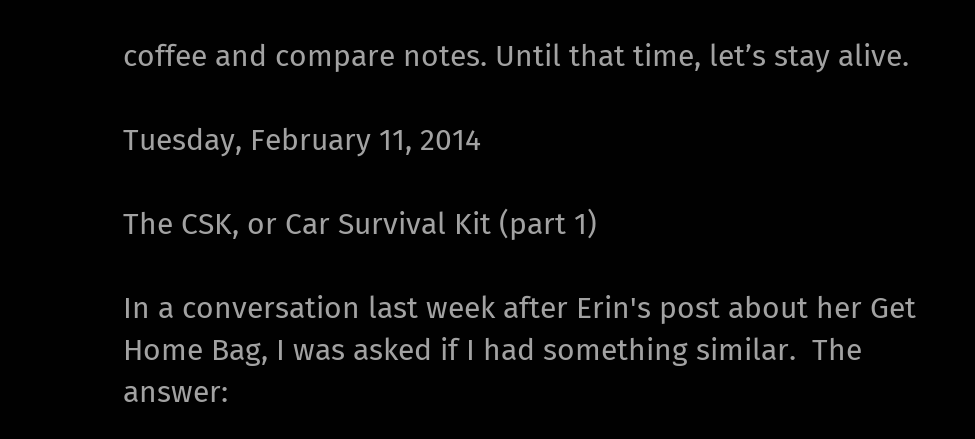coffee and compare notes. Until that time, let’s stay alive.

Tuesday, February 11, 2014

The CSK, or Car Survival Kit (part 1)

In a conversation last week after Erin's post about her Get Home Bag, I was asked if I had something similar.  The answer: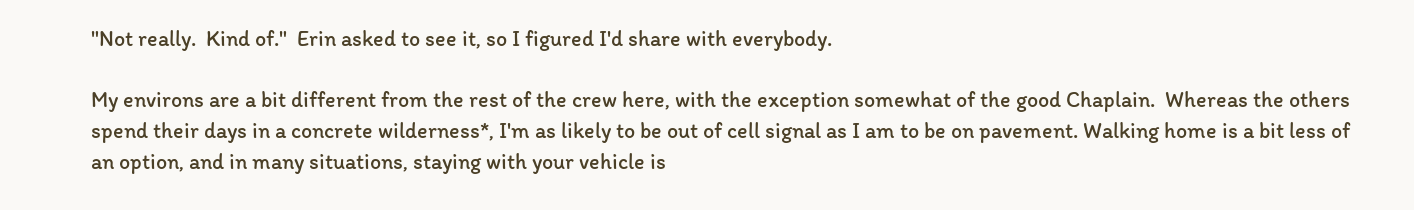"Not really.  Kind of."  Erin asked to see it, so I figured I'd share with everybody.

My environs are a bit different from the rest of the crew here, with the exception somewhat of the good Chaplain.  Whereas the others spend their days in a concrete wilderness*, I'm as likely to be out of cell signal as I am to be on pavement. Walking home is a bit less of an option, and in many situations, staying with your vehicle is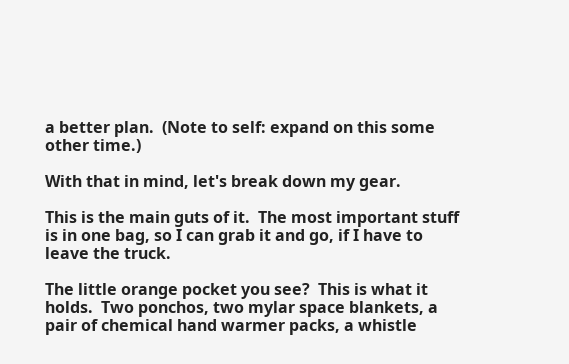a better plan.  (Note to self: expand on this some other time.)

With that in mind, let's break down my gear.

This is the main guts of it.  The most important stuff is in one bag, so I can grab it and go, if I have to leave the truck.

The little orange pocket you see?  This is what it holds.  Two ponchos, two mylar space blankets, a pair of chemical hand warmer packs, a whistle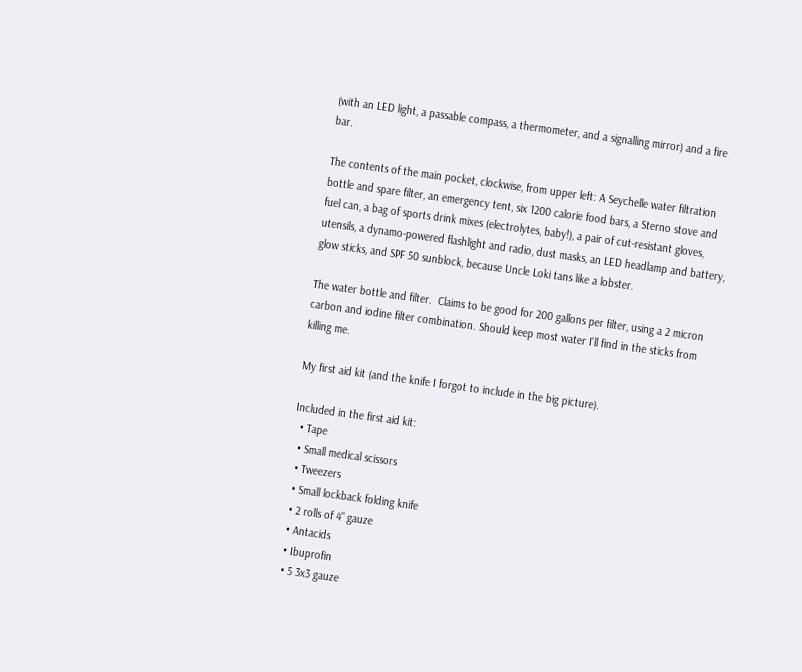(with an LED light, a passable compass, a thermometer, and a signalling mirror) and a fire bar.

The contents of the main pocket, clockwise, from upper left: A Seychelle water filtration bottle and spare filter, an emergency tent, six 1200 calorie food bars, a Sterno stove and fuel can, a bag of sports drink mixes (electrolytes, baby!), a pair of cut-resistant gloves, utensils, a dynamo-powered flashlight and radio, dust masks, an LED headlamp and battery, glow sticks, and SPF 50 sunblock, because Uncle Loki tans like a lobster.

The water bottle and filter.  Claims to be good for 200 gallons per filter, using a 2 micron carbon and iodine filter combination. Should keep most water I'll find in the sticks from killing me.

My first aid kit (and the knife I forgot to include in the big picture).

Included in the first aid kit:
  • Tape
  • Small medical scissors
  • Tweezers
  • Small lockback folding knife
  • 2 rolls of 4" gauze
  • Antacids
  • Ibuprofin
  • 5 3x3 gauze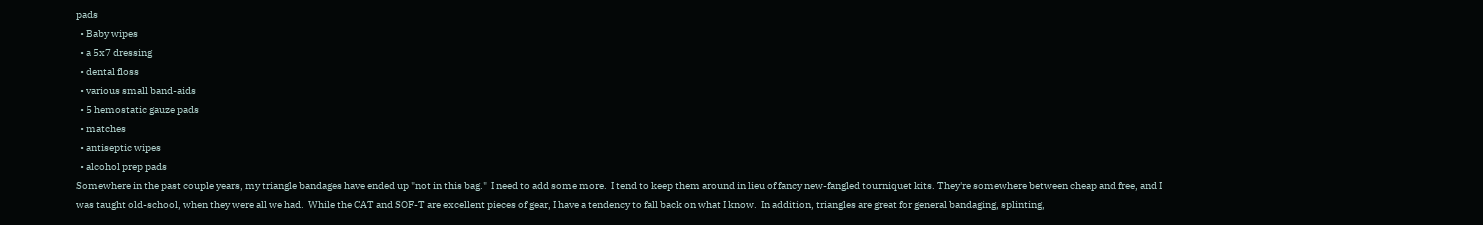pads
  • Baby wipes
  • a 5x7 dressing
  • dental floss
  • various small band-aids
  • 5 hemostatic gauze pads
  • matches
  • antiseptic wipes
  • alcohol prep pads
Somewhere in the past couple years, my triangle bandages have ended up "not in this bag."  I need to add some more.  I tend to keep them around in lieu of fancy new-fangled tourniquet kits. They're somewhere between cheap and free, and I was taught old-school, when they were all we had.  While the CAT and SOF-T are excellent pieces of gear, I have a tendency to fall back on what I know.  In addition, triangles are great for general bandaging, splinting,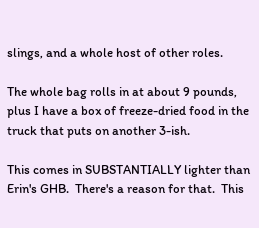slings, and a whole host of other roles.

The whole bag rolls in at about 9 pounds, plus I have a box of freeze-dried food in the truck that puts on another 3-ish.

This comes in SUBSTANTIALLY lighter than Erin's GHB.  There's a reason for that.  This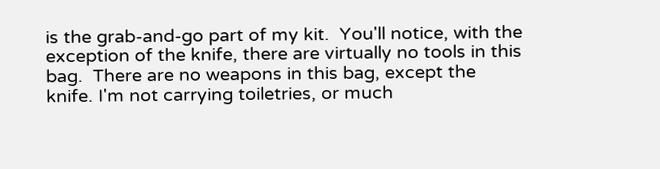is the grab-and-go part of my kit.  You'll notice, with the exception of the knife, there are virtually no tools in this bag.  There are no weapons in this bag, except the knife. I'm not carrying toiletries, or much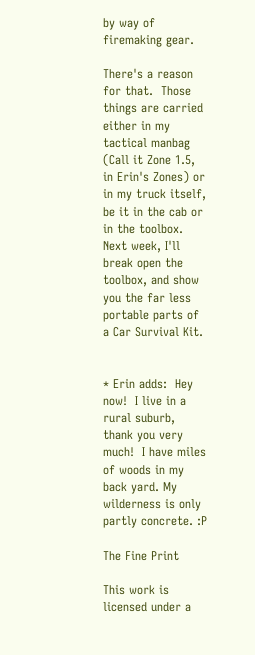by way of firemaking gear.

There's a reason for that.  Those things are carried either in my tactical manbag (Call it Zone 1.5, in Erin's Zones) or in my truck itself, be it in the cab or in the toolbox.  Next week, I'll break open the toolbox, and show you the far less portable parts of a Car Survival Kit.


* Erin adds:  Hey now!  I live in a rural suburb, thank you very much!  I have miles of woods in my back yard. My wilderness is only partly concrete. :P

The Fine Print

This work is licensed under a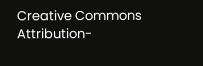Creative Commons Attribution-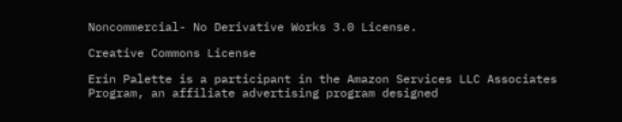Noncommercial- No Derivative Works 3.0 License.

Creative Commons License

Erin Palette is a participant in the Amazon Services LLC Associates Program, an affiliate advertising program designed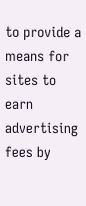to provide a means for sites to earn advertising fees by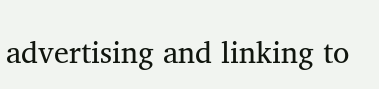advertising and linking to